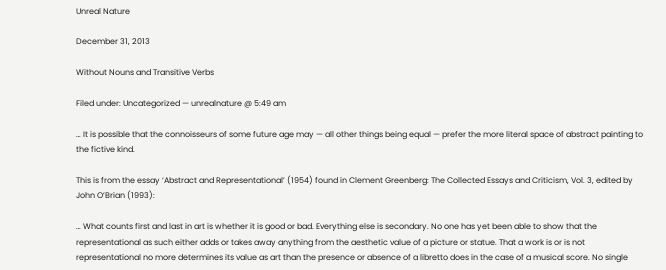Unreal Nature

December 31, 2013

Without Nouns and Transitive Verbs

Filed under: Uncategorized — unrealnature @ 5:49 am

… It is possible that the connoisseurs of some future age may — all other things being equal — prefer the more literal space of abstract painting to the fictive kind.

This is from the essay ‘Abstract and Representational’ (1954) found in Clement Greenberg: The Collected Essays and Criticism, Vol. 3, edited by John O’Brian (1993):

… What counts first and last in art is whether it is good or bad. Everything else is secondary. No one has yet been able to show that the representational as such either adds or takes away anything from the aesthetic value of a picture or statue. That a work is or is not representational no more determines its value as art than the presence or absence of a libretto does in the case of a musical score. No single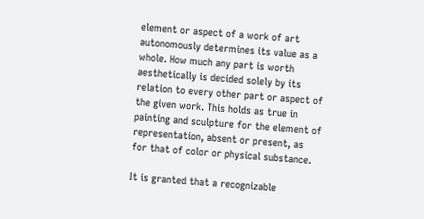element or aspect of a work of art autonomously determines its value as a whole. How much any part is worth aesthetically is decided solely by its relation to every other part or aspect of the given work. This holds as true in painting and sculpture for the element of representation, absent or present, as for that of color or physical substance.

It is granted that a recognizable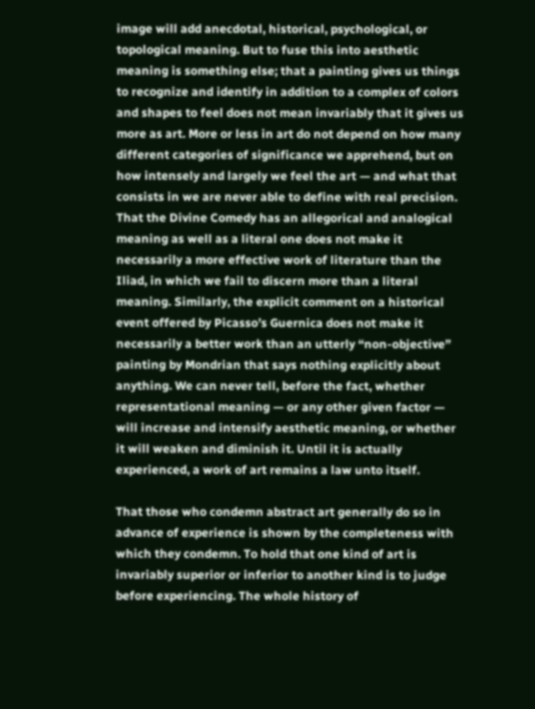image will add anecdotal, historical, psychological, or topological meaning. But to fuse this into aesthetic meaning is something else; that a painting gives us things to recognize and identify in addition to a complex of colors and shapes to feel does not mean invariably that it gives us more as art. More or less in art do not depend on how many different categories of significance we apprehend, but on how intensely and largely we feel the art — and what that consists in we are never able to define with real precision. That the Divine Comedy has an allegorical and analogical meaning as well as a literal one does not make it necessarily a more effective work of literature than the Iliad, in which we fail to discern more than a literal meaning. Similarly, the explicit comment on a historical event offered by Picasso’s Guernica does not make it necessarily a better work than an utterly “non-objective” painting by Mondrian that says nothing explicitly about anything. We can never tell, before the fact, whether representational meaning — or any other given factor — will increase and intensify aesthetic meaning, or whether it will weaken and diminish it. Until it is actually experienced, a work of art remains a law unto itself.

That those who condemn abstract art generally do so in advance of experience is shown by the completeness with which they condemn. To hold that one kind of art is invariably superior or inferior to another kind is to judge before experiencing. The whole history of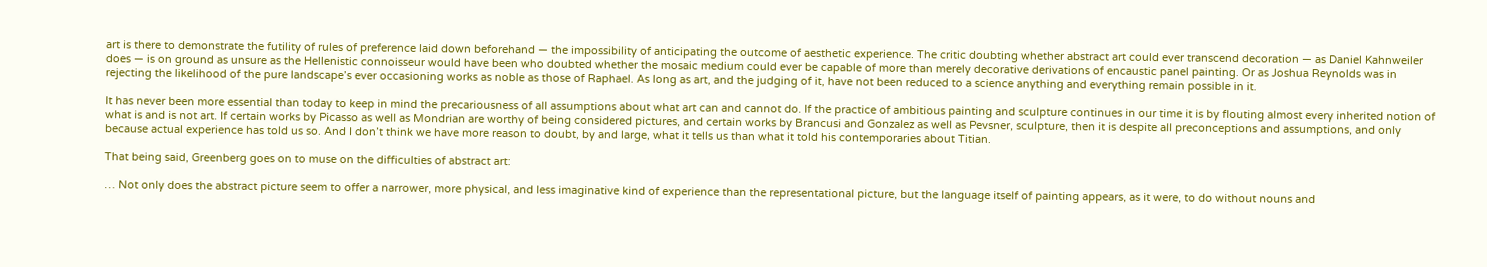art is there to demonstrate the futility of rules of preference laid down beforehand — the impossibility of anticipating the outcome of aesthetic experience. The critic doubting whether abstract art could ever transcend decoration — as Daniel Kahnweiler does — is on ground as unsure as the Hellenistic connoisseur would have been who doubted whether the mosaic medium could ever be capable of more than merely decorative derivations of encaustic panel painting. Or as Joshua Reynolds was in rejecting the likelihood of the pure landscape’s ever occasioning works as noble as those of Raphael. As long as art, and the judging of it, have not been reduced to a science anything and everything remain possible in it.

It has never been more essential than today to keep in mind the precariousness of all assumptions about what art can and cannot do. If the practice of ambitious painting and sculpture continues in our time it is by flouting almost every inherited notion of what is and is not art. If certain works by Picasso as well as Mondrian are worthy of being considered pictures, and certain works by Brancusi and Gonzalez as well as Pevsner, sculpture, then it is despite all preconceptions and assumptions, and only because actual experience has told us so. And I don’t think we have more reason to doubt, by and large, what it tells us than what it told his contemporaries about Titian.

That being said, Greenberg goes on to muse on the difficulties of abstract art:

… Not only does the abstract picture seem to offer a narrower, more physical, and less imaginative kind of experience than the representational picture, but the language itself of painting appears, as it were, to do without nouns and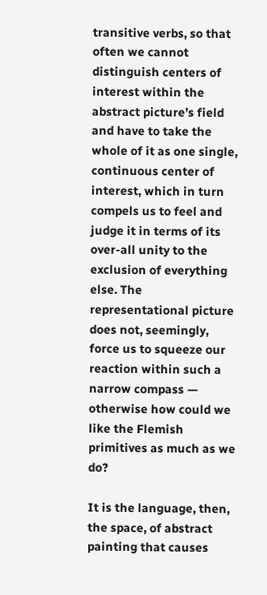transitive verbs, so that often we cannot distinguish centers of interest within the abstract picture’s field and have to take the whole of it as one single, continuous center of interest, which in turn compels us to feel and judge it in terms of its over-all unity to the exclusion of everything else. The representational picture does not, seemingly, force us to squeeze our reaction within such a narrow compass — otherwise how could we like the Flemish primitives as much as we do?

It is the language, then, the space, of abstract painting that causes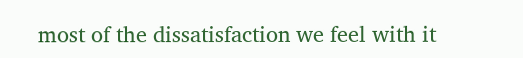most of the dissatisfaction we feel with it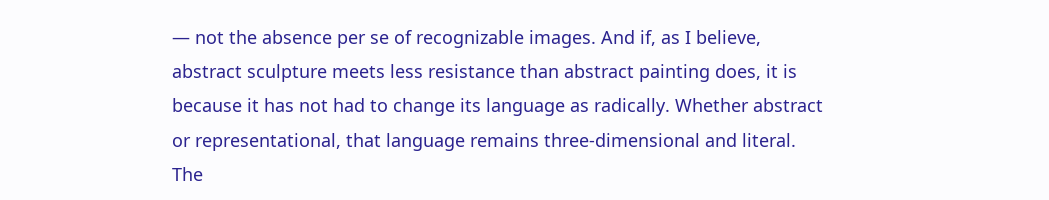— not the absence per se of recognizable images. And if, as I believe, abstract sculpture meets less resistance than abstract painting does, it is because it has not had to change its language as radically. Whether abstract or representational, that language remains three-dimensional and literal. The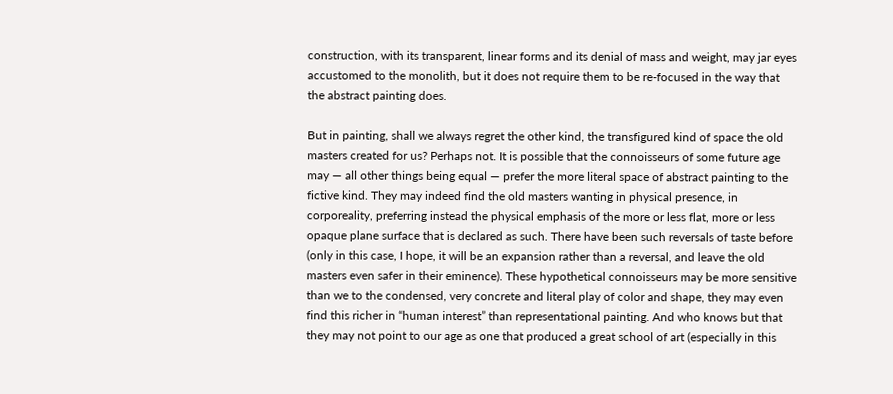construction, with its transparent, linear forms and its denial of mass and weight, may jar eyes accustomed to the monolith, but it does not require them to be re-focused in the way that the abstract painting does.

But in painting, shall we always regret the other kind, the transfigured kind of space the old masters created for us? Perhaps not. It is possible that the connoisseurs of some future age may — all other things being equal — prefer the more literal space of abstract painting to the fictive kind. They may indeed find the old masters wanting in physical presence, in corporeality, preferring instead the physical emphasis of the more or less flat, more or less opaque plane surface that is declared as such. There have been such reversals of taste before (only in this case, I hope, it will be an expansion rather than a reversal, and leave the old masters even safer in their eminence). These hypothetical connoisseurs may be more sensitive than we to the condensed, very concrete and literal play of color and shape, they may even find this richer in “human interest” than representational painting. And who knows but that they may not point to our age as one that produced a great school of art (especially in this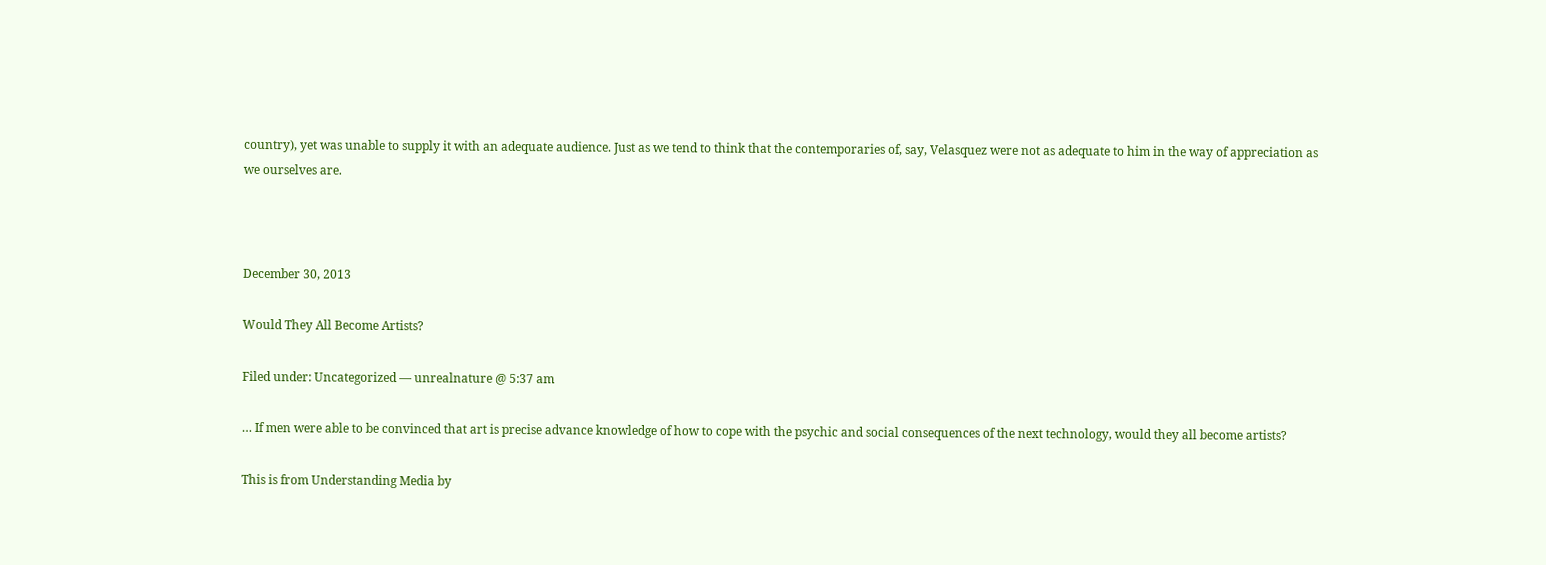country), yet was unable to supply it with an adequate audience. Just as we tend to think that the contemporaries of, say, Velasquez were not as adequate to him in the way of appreciation as we ourselves are.



December 30, 2013

Would They All Become Artists?

Filed under: Uncategorized — unrealnature @ 5:37 am

… If men were able to be convinced that art is precise advance knowledge of how to cope with the psychic and social consequences of the next technology, would they all become artists?

This is from Understanding Media by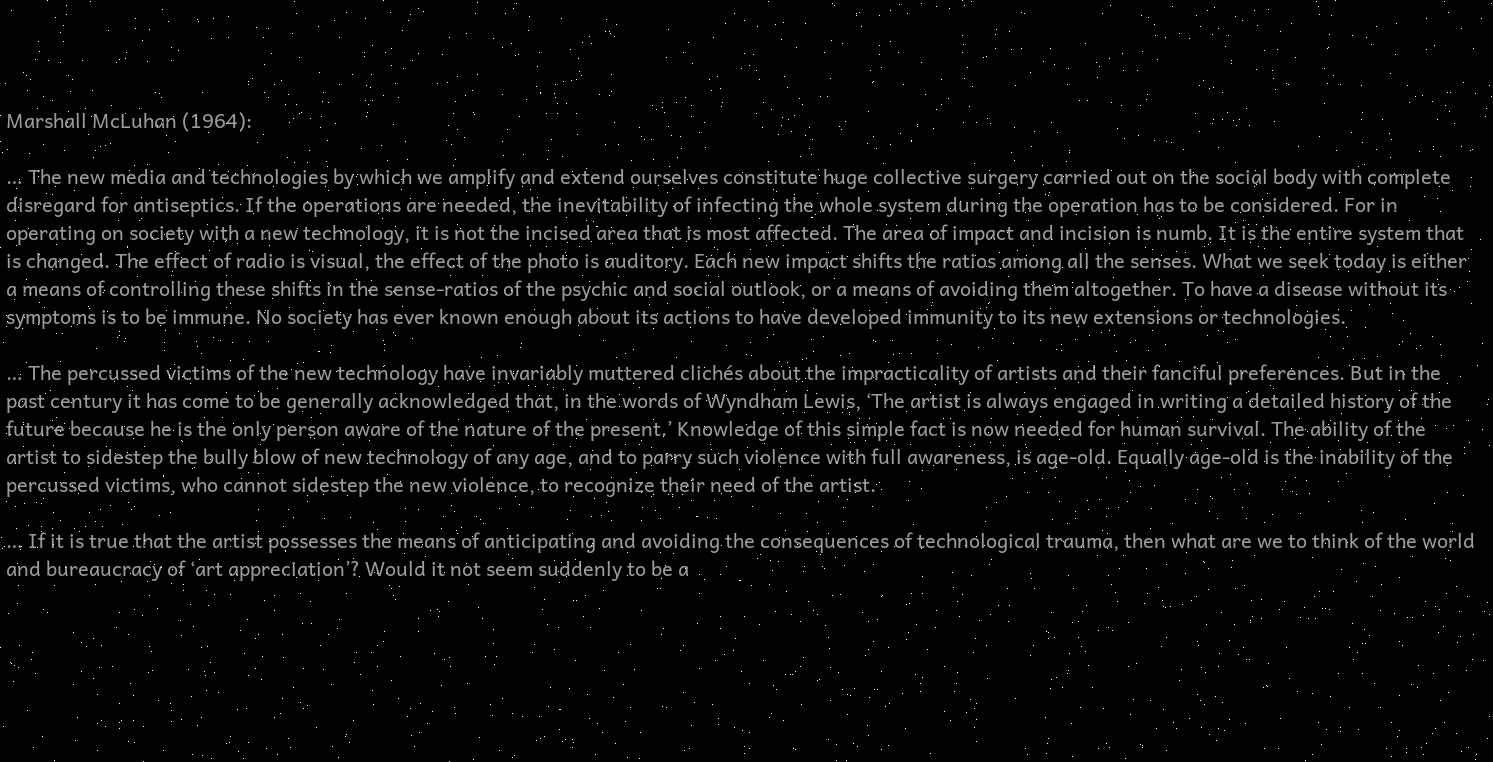Marshall McLuhan (1964):

… The new media and technologies by which we amplify and extend ourselves constitute huge collective surgery carried out on the social body with complete disregard for antiseptics. If the operations are needed, the inevitability of infecting the whole system during the operation has to be considered. For in operating on society with a new technology, it is not the incised area that is most affected. The area of impact and incision is numb. It is the entire system that is changed. The effect of radio is visual, the effect of the photo is auditory. Each new impact shifts the ratios among all the senses. What we seek today is either a means of controlling these shifts in the sense-ratios of the psychic and social outlook, or a means of avoiding them altogether. To have a disease without its symptoms is to be immune. No society has ever known enough about its actions to have developed immunity to its new extensions or technologies.

… The percussed victims of the new technology have invariably muttered clichés about the impracticality of artists and their fanciful preferences. But in the past century it has come to be generally acknowledged that, in the words of Wyndham Lewis, ‘The artist is always engaged in writing a detailed history of the future because he is the only person aware of the nature of the present.’ Knowledge of this simple fact is now needed for human survival. The ability of the artist to sidestep the bully blow of new technology of any age, and to parry such violence with full awareness, is age-old. Equally age-old is the inability of the percussed victims, who cannot sidestep the new violence, to recognize their need of the artist.

… If it is true that the artist possesses the means of anticipating and avoiding the consequences of technological trauma, then what are we to think of the world and bureaucracy of ‘art appreciation’? Would it not seem suddenly to be a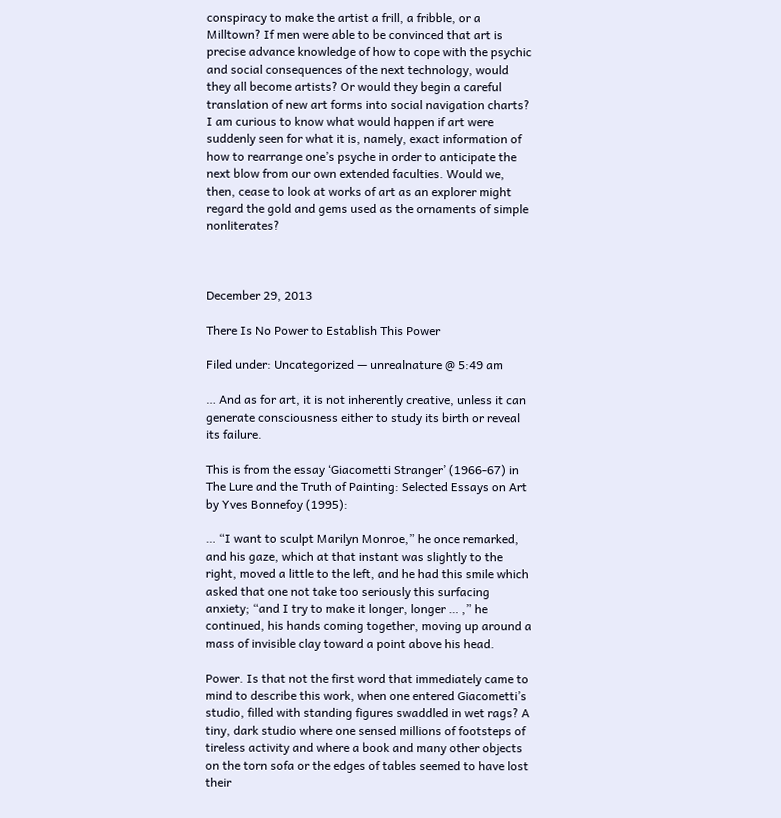conspiracy to make the artist a frill, a fribble, or a Milltown? If men were able to be convinced that art is precise advance knowledge of how to cope with the psychic and social consequences of the next technology, would they all become artists? Or would they begin a careful translation of new art forms into social navigation charts? I am curious to know what would happen if art were suddenly seen for what it is, namely, exact information of how to rearrange one’s psyche in order to anticipate the next blow from our own extended faculties. Would we, then, cease to look at works of art as an explorer might regard the gold and gems used as the ornaments of simple nonliterates?



December 29, 2013

There Is No Power to Establish This Power

Filed under: Uncategorized — unrealnature @ 5:49 am

… And as for art, it is not inherently creative, unless it can generate consciousness either to study its birth or reveal its failure.

This is from the essay ‘Giacometti Stranger’ (1966-67) in The Lure and the Truth of Painting: Selected Essays on Art by Yves Bonnefoy (1995):

… “I want to sculpt Marilyn Monroe,” he once remarked, and his gaze, which at that instant was slightly to the right, moved a little to the left, and he had this smile which asked that one not take too seriously this surfacing anxiety; “and I try to make it longer, longer … ,” he continued, his hands coming together, moving up around a mass of invisible clay toward a point above his head.

Power. Is that not the first word that immediately came to mind to describe this work, when one entered Giacometti’s studio, filled with standing figures swaddled in wet rags? A tiny, dark studio where one sensed millions of footsteps of tireless activity and where a book and many other objects on the torn sofa or the edges of tables seemed to have lost their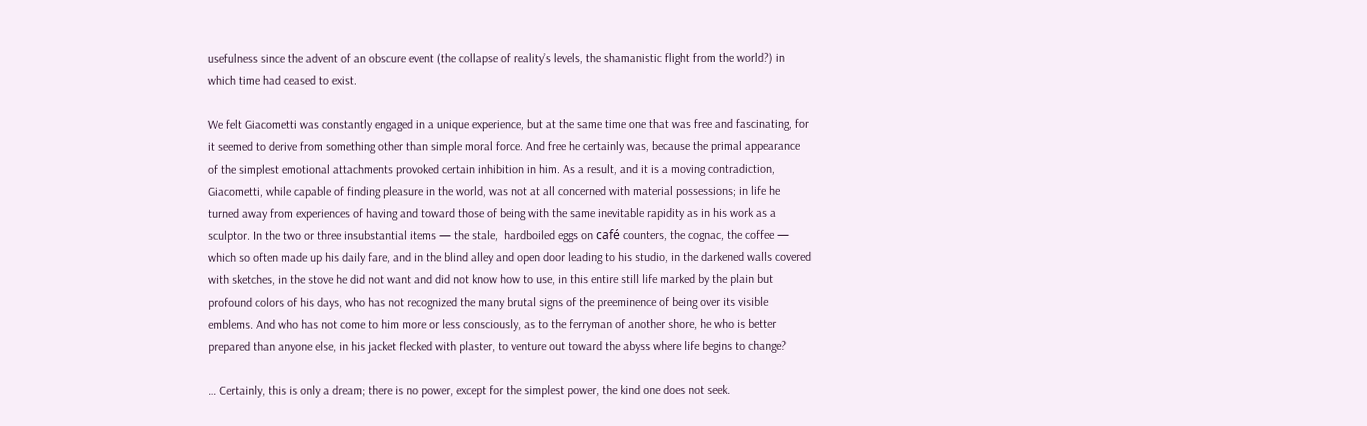usefulness since the advent of an obscure event (the collapse of reality’s levels, the shamanistic flight from the world?) in which time had ceased to exist.

We felt Giacometti was constantly engaged in a unique experience, but at the same time one that was free and fascinating, for it seemed to derive from something other than simple moral force. And free he certainly was, because the primal appearance of the simplest emotional attachments provoked certain inhibition in him. As a result, and it is a moving contradiction, Giacometti, while capable of finding pleasure in the world, was not at all concerned with material possessions; in life he turned away from experiences of having and toward those of being with the same inevitable rapidity as in his work as a sculptor. In the two or three insubstantial items — the stale,  hardboiled eggs on café counters, the cognac, the coffee — which so often made up his daily fare, and in the blind alley and open door leading to his studio, in the darkened walls covered with sketches, in the stove he did not want and did not know how to use, in this entire still life marked by the plain but profound colors of his days, who has not recognized the many brutal signs of the preeminence of being over its visible emblems. And who has not come to him more or less consciously, as to the ferryman of another shore, he who is better prepared than anyone else, in his jacket flecked with plaster, to venture out toward the abyss where life begins to change?

… Certainly, this is only a dream; there is no power, except for the simplest power, the kind one does not seek.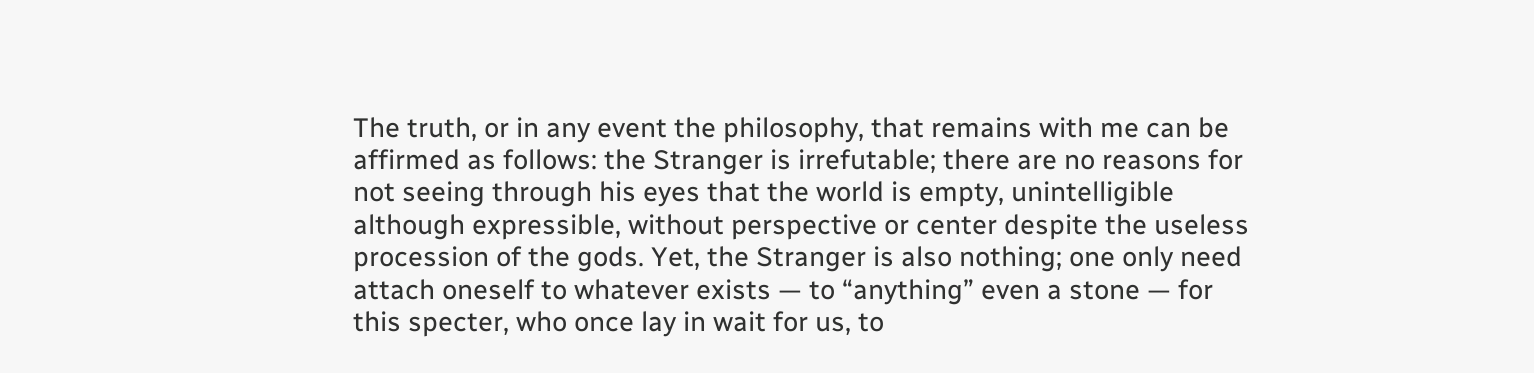The truth, or in any event the philosophy, that remains with me can be affirmed as follows: the Stranger is irrefutable; there are no reasons for not seeing through his eyes that the world is empty, unintelligible although expressible, without perspective or center despite the useless procession of the gods. Yet, the Stranger is also nothing; one only need attach oneself to whatever exists — to “anything” even a stone — for this specter, who once lay in wait for us, to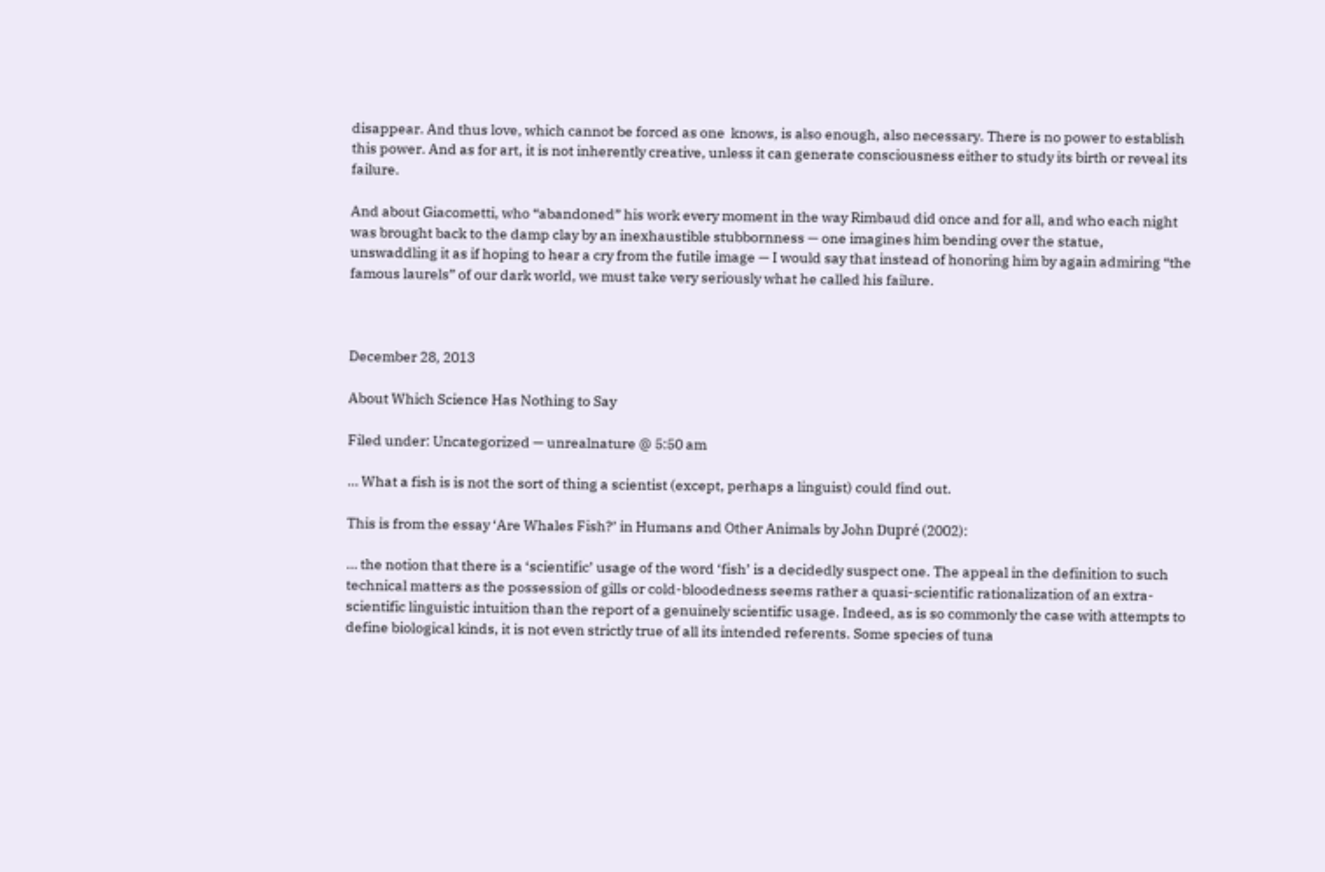disappear. And thus love, which cannot be forced as one  knows, is also enough, also necessary. There is no power to establish this power. And as for art, it is not inherently creative, unless it can generate consciousness either to study its birth or reveal its failure.

And about Giacometti, who “abandoned” his work every moment in the way Rimbaud did once and for all, and who each night was brought back to the damp clay by an inexhaustible stubbornness — one imagines him bending over the statue, unswaddling it as if hoping to hear a cry from the futile image — I would say that instead of honoring him by again admiring “the famous laurels” of our dark world, we must take very seriously what he called his failure.



December 28, 2013

About Which Science Has Nothing to Say

Filed under: Uncategorized — unrealnature @ 5:50 am

… What a fish is is not the sort of thing a scientist (except, perhaps a linguist) could find out.

This is from the essay ‘Are Whales Fish?’ in Humans and Other Animals by John Dupré (2002):

… the notion that there is a ‘scientific’ usage of the word ‘fish’ is a decidedly suspect one. The appeal in the definition to such technical matters as the possession of gills or cold-bloodedness seems rather a quasi-scientific rationalization of an extra-scientific linguistic intuition than the report of a genuinely scientific usage. Indeed, as is so commonly the case with attempts to define biological kinds, it is not even strictly true of all its intended referents. Some species of tuna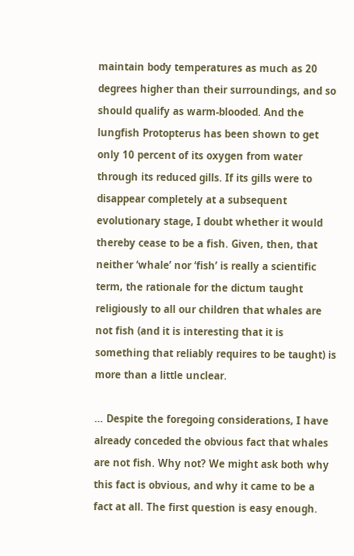maintain body temperatures as much as 20 degrees higher than their surroundings, and so should qualify as warm-blooded. And the lungfish Protopterus has been shown to get only 10 percent of its oxygen from water through its reduced gills. If its gills were to disappear completely at a subsequent evolutionary stage, I doubt whether it would thereby cease to be a fish. Given, then, that neither ‘whale’ nor ‘fish’ is really a scientific term, the rationale for the dictum taught religiously to all our children that whales are not fish (and it is interesting that it is something that reliably requires to be taught) is more than a little unclear.

… Despite the foregoing considerations, I have already conceded the obvious fact that whales are not fish. Why not? We might ask both why this fact is obvious, and why it came to be a fact at all. The first question is easy enough.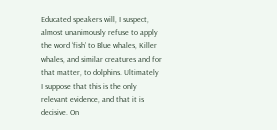Educated speakers will, I suspect, almost unanimously refuse to apply the word ‘fish’ to Blue whales, Killer whales, and similar creatures and for that matter, to dolphins. Ultimately I suppose that this is the only relevant evidence, and that it is decisive. On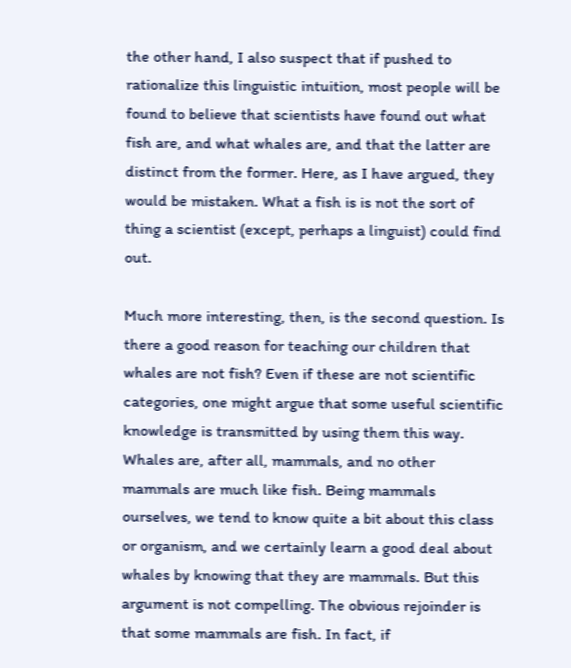the other hand, I also suspect that if pushed to rationalize this linguistic intuition, most people will be found to believe that scientists have found out what fish are, and what whales are, and that the latter are distinct from the former. Here, as I have argued, they would be mistaken. What a fish is is not the sort of thing a scientist (except, perhaps a linguist) could find out.

Much more interesting, then, is the second question. Is there a good reason for teaching our children that whales are not fish? Even if these are not scientific categories, one might argue that some useful scientific knowledge is transmitted by using them this way. Whales are, after all, mammals, and no other mammals are much like fish. Being mammals ourselves, we tend to know quite a bit about this class or organism, and we certainly learn a good deal about whales by knowing that they are mammals. But this argument is not compelling. The obvious rejoinder is that some mammals are fish. In fact, if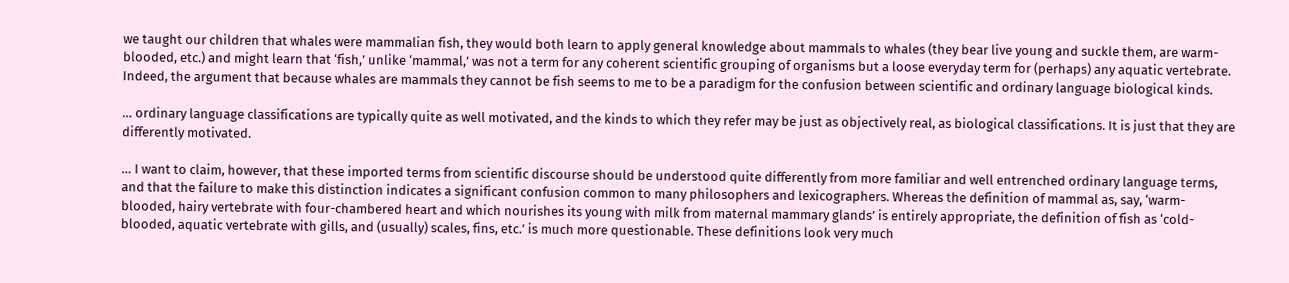we taught our children that whales were mammalian fish, they would both learn to apply general knowledge about mammals to whales (they bear live young and suckle them, are warm-blooded, etc.) and might learn that ‘fish,’ unlike ‘mammal,’ was not a term for any coherent scientific grouping of organisms but a loose everyday term for (perhaps) any aquatic vertebrate. Indeed, the argument that because whales are mammals they cannot be fish seems to me to be a paradigm for the confusion between scientific and ordinary language biological kinds.

… ordinary language classifications are typically quite as well motivated, and the kinds to which they refer may be just as objectively real, as biological classifications. It is just that they are differently motivated.

… I want to claim, however, that these imported terms from scientific discourse should be understood quite differently from more familiar and well entrenched ordinary language terms, and that the failure to make this distinction indicates a significant confusion common to many philosophers and lexicographers. Whereas the definition of mammal as, say, ‘warm-blooded, hairy vertebrate with four-chambered heart and which nourishes its young with milk from maternal mammary glands’ is entirely appropriate, the definition of fish as ‘cold-blooded, aquatic vertebrate with gills, and (usually) scales, fins, etc.’ is much more questionable. These definitions look very much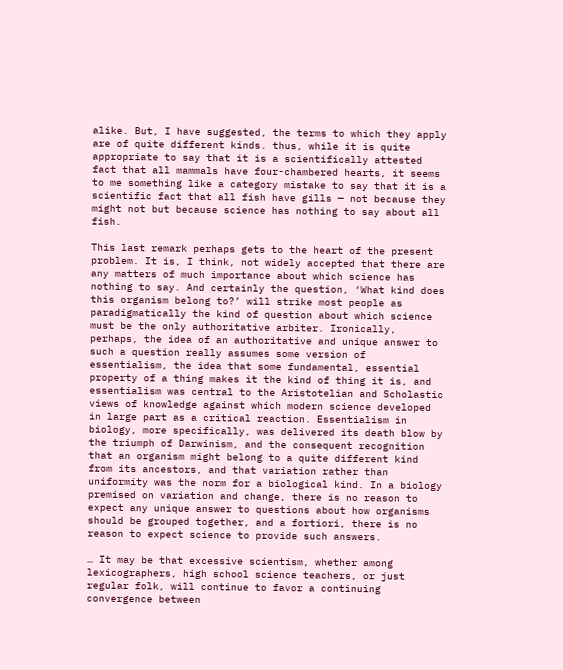alike. But, I have suggested, the terms to which they apply are of quite different kinds. thus, while it is quite appropriate to say that it is a scientifically attested fact that all mammals have four-chambered hearts, it seems to me something like a category mistake to say that it is a scientific fact that all fish have gills — not because they might not but because science has nothing to say about all fish.

This last remark perhaps gets to the heart of the present problem. It is, I think, not widely accepted that there are any matters of much importance about which science has nothing to say. And certainly the question, ‘What kind does this organism belong to?’ will strike most people as paradigmatically the kind of question about which science must be the only authoritative arbiter. Ironically, perhaps, the idea of an authoritative and unique answer to such a question really assumes some version of essentialism, the idea that some fundamental, essential property of a thing makes it the kind of thing it is, and essentialism was central to the Aristotelian and Scholastic views of knowledge against which modern science developed in large part as a critical reaction. Essentialism in biology, more specifically, was delivered its death blow by the triumph of Darwinism, and the consequent recognition that an organism might belong to a quite different kind from its ancestors, and that variation rather than uniformity was the norm for a biological kind. In a biology premised on variation and change, there is no reason to expect any unique answer to questions about how organisms should be grouped together, and a fortiori, there is no reason to expect science to provide such answers.

… It may be that excessive scientism, whether among lexicographers, high school science teachers, or just regular folk, will continue to favor a continuing convergence between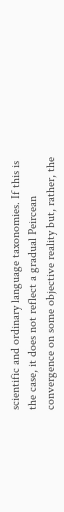scientific and ordinary language taxonomies. If this is the case, it does not reflect a gradual Peircean convergence on some objective reality but, rather, the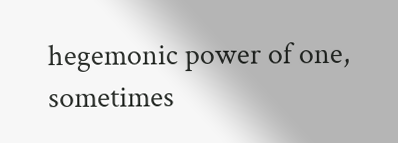hegemonic power of one, sometimes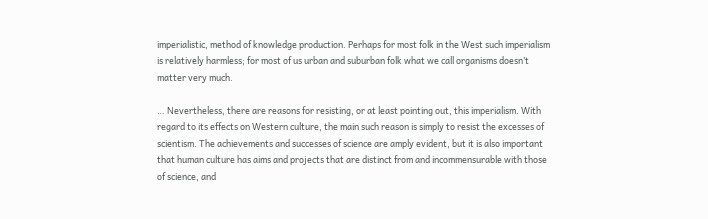imperialistic, method of knowledge production. Perhaps for most folk in the West such imperialism is relatively harmless; for most of us urban and suburban folk what we call organisms doesn’t matter very much.

… Nevertheless, there are reasons for resisting, or at least pointing out, this imperialism. With regard to its effects on Western culture, the main such reason is simply to resist the excesses of scientism. The achievements and successes of science are amply evident, but it is also important that human culture has aims and projects that are distinct from and incommensurable with those of science, and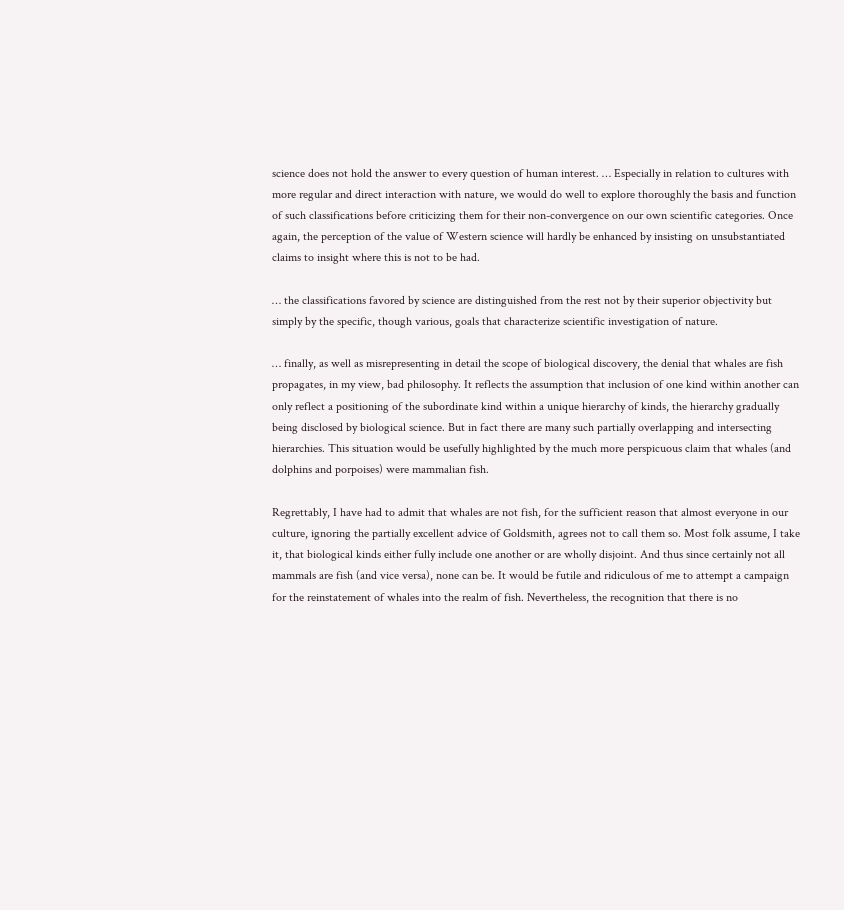science does not hold the answer to every question of human interest. … Especially in relation to cultures with more regular and direct interaction with nature, we would do well to explore thoroughly the basis and function of such classifications before criticizing them for their non-convergence on our own scientific categories. Once again, the perception of the value of Western science will hardly be enhanced by insisting on unsubstantiated claims to insight where this is not to be had.

… the classifications favored by science are distinguished from the rest not by their superior objectivity but simply by the specific, though various, goals that characterize scientific investigation of nature.

… finally, as well as misrepresenting in detail the scope of biological discovery, the denial that whales are fish propagates, in my view, bad philosophy. It reflects the assumption that inclusion of one kind within another can only reflect a positioning of the subordinate kind within a unique hierarchy of kinds, the hierarchy gradually being disclosed by biological science. But in fact there are many such partially overlapping and intersecting hierarchies. This situation would be usefully highlighted by the much more perspicuous claim that whales (and dolphins and porpoises) were mammalian fish.

Regrettably, I have had to admit that whales are not fish, for the sufficient reason that almost everyone in our culture, ignoring the partially excellent advice of Goldsmith, agrees not to call them so. Most folk assume, I take it, that biological kinds either fully include one another or are wholly disjoint. And thus since certainly not all mammals are fish (and vice versa), none can be. It would be futile and ridiculous of me to attempt a campaign for the reinstatement of whales into the realm of fish. Nevertheless, the recognition that there is no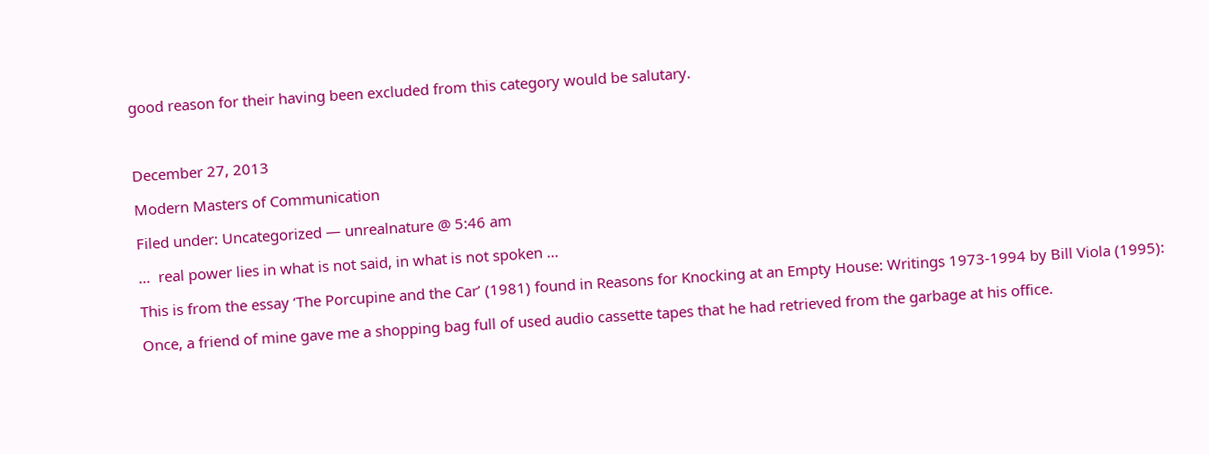good reason for their having been excluded from this category would be salutary.



December 27, 2013

Modern Masters of Communication

Filed under: Uncategorized — unrealnature @ 5:46 am

…  real power lies in what is not said, in what is not spoken …

This is from the essay ‘The Porcupine and the Car’ (1981) found in Reasons for Knocking at an Empty House: Writings 1973-1994 by Bill Viola (1995):

Once, a friend of mine gave me a shopping bag full of used audio cassette tapes that he had retrieved from the garbage at his office.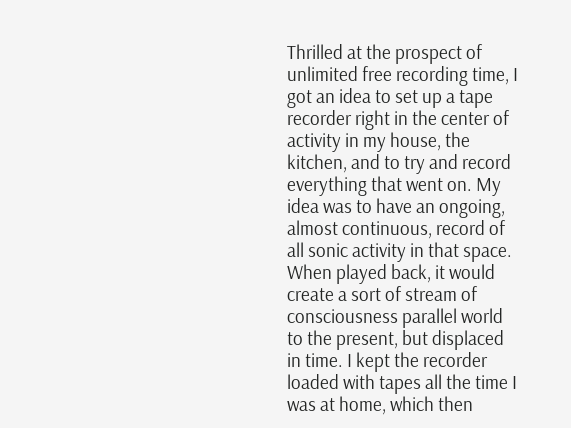Thrilled at the prospect of unlimited free recording time, I got an idea to set up a tape recorder right in the center of activity in my house, the kitchen, and to try and record everything that went on. My idea was to have an ongoing, almost continuous, record of all sonic activity in that space. When played back, it would create a sort of stream of consciousness parallel world to the present, but displaced in time. I kept the recorder loaded with tapes all the time I was at home, which then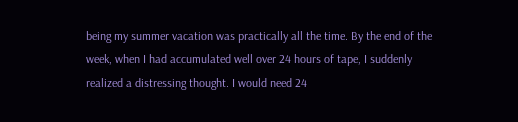being my summer vacation was practically all the time. By the end of the week, when I had accumulated well over 24 hours of tape, I suddenly realized a distressing thought. I would need 24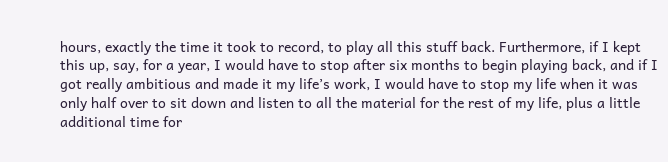hours, exactly the time it took to record, to play all this stuff back. Furthermore, if I kept this up, say, for a year, I would have to stop after six months to begin playing back, and if I got really ambitious and made it my life’s work, I would have to stop my life when it was only half over to sit down and listen to all the material for the rest of my life, plus a little additional time for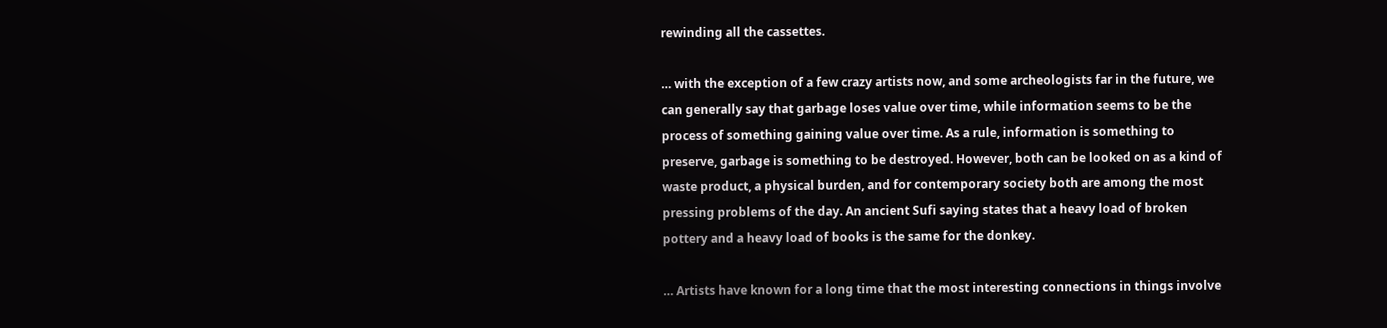rewinding all the cassettes.

… with the exception of a few crazy artists now, and some archeologists far in the future, we can generally say that garbage loses value over time, while information seems to be the process of something gaining value over time. As a rule, information is something to preserve, garbage is something to be destroyed. However, both can be looked on as a kind of waste product, a physical burden, and for contemporary society both are among the most pressing problems of the day. An ancient Sufi saying states that a heavy load of broken pottery and a heavy load of books is the same for the donkey.

… Artists have known for a long time that the most interesting connections in things involve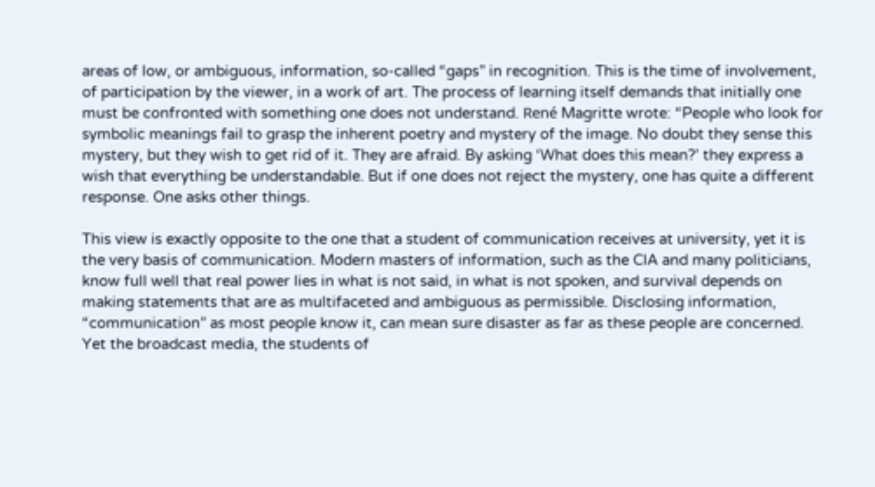areas of low, or ambiguous, information, so-called “gaps” in recognition. This is the time of involvement, of participation by the viewer, in a work of art. The process of learning itself demands that initially one must be confronted with something one does not understand. René Magritte wrote: “People who look for symbolic meanings fail to grasp the inherent poetry and mystery of the image. No doubt they sense this mystery, but they wish to get rid of it. They are afraid. By asking ‘What does this mean?’ they express a wish that everything be understandable. But if one does not reject the mystery, one has quite a different response. One asks other things.

This view is exactly opposite to the one that a student of communication receives at university, yet it is the very basis of communication. Modern masters of information, such as the CIA and many politicians, know full well that real power lies in what is not said, in what is not spoken, and survival depends on making statements that are as multifaceted and ambiguous as permissible. Disclosing information, “communication” as most people know it, can mean sure disaster as far as these people are concerned. Yet the broadcast media, the students of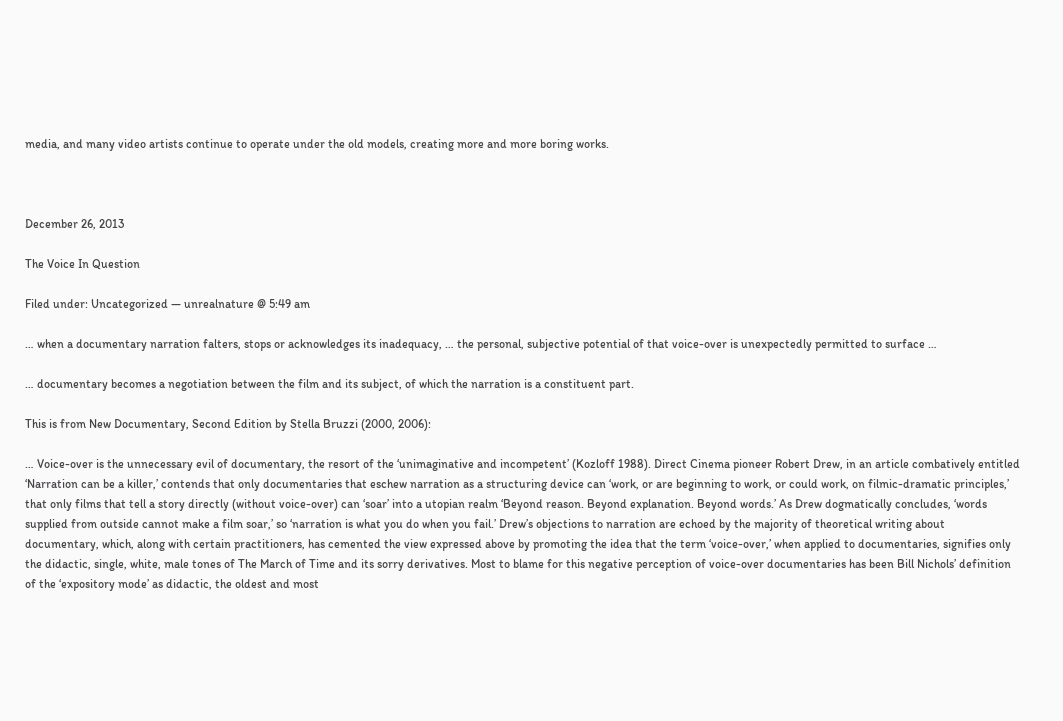media, and many video artists continue to operate under the old models, creating more and more boring works.



December 26, 2013

The Voice In Question

Filed under: Uncategorized — unrealnature @ 5:49 am

… when a documentary narration falters, stops or acknowledges its inadequacy, … the personal, subjective potential of that voice-over is unexpectedly permitted to surface …

… documentary becomes a negotiation between the film and its subject, of which the narration is a constituent part.

This is from New Documentary, Second Edition by Stella Bruzzi (2000, 2006):

… Voice-over is the unnecessary evil of documentary, the resort of the ‘unimaginative and incompetent’ (Kozloff 1988). Direct Cinema pioneer Robert Drew, in an article combatively entitled ‘Narration can be a killer,’ contends that only documentaries that eschew narration as a structuring device can ‘work, or are beginning to work, or could work, on filmic-dramatic principles,’ that only films that tell a story directly (without voice-over) can ‘soar’ into a utopian realm ‘Beyond reason. Beyond explanation. Beyond words.’ As Drew dogmatically concludes, ‘words supplied from outside cannot make a film soar,’ so ‘narration is what you do when you fail.’ Drew’s objections to narration are echoed by the majority of theoretical writing about documentary, which, along with certain practitioners, has cemented the view expressed above by promoting the idea that the term ‘voice-over,’ when applied to documentaries, signifies only the didactic, single, white, male tones of The March of Time and its sorry derivatives. Most to blame for this negative perception of voice-over documentaries has been Bill Nichols’ definition of the ‘expository mode’ as didactic, the oldest and most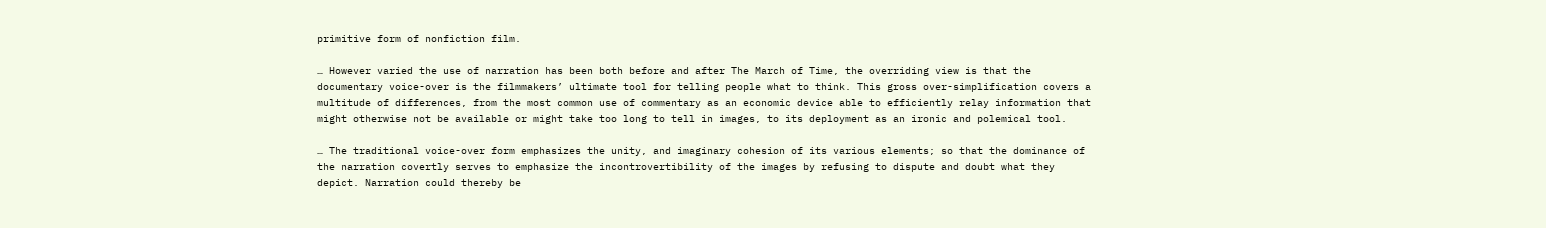primitive form of nonfiction film.

… However varied the use of narration has been both before and after The March of Time, the overriding view is that the documentary voice-over is the filmmakers’ ultimate tool for telling people what to think. This gross over-simplification covers a multitude of differences, from the most common use of commentary as an economic device able to efficiently relay information that might otherwise not be available or might take too long to tell in images, to its deployment as an ironic and polemical tool.

… The traditional voice-over form emphasizes the unity, and imaginary cohesion of its various elements; so that the dominance of the narration covertly serves to emphasize the incontrovertibility of the images by refusing to dispute and doubt what they depict. Narration could thereby be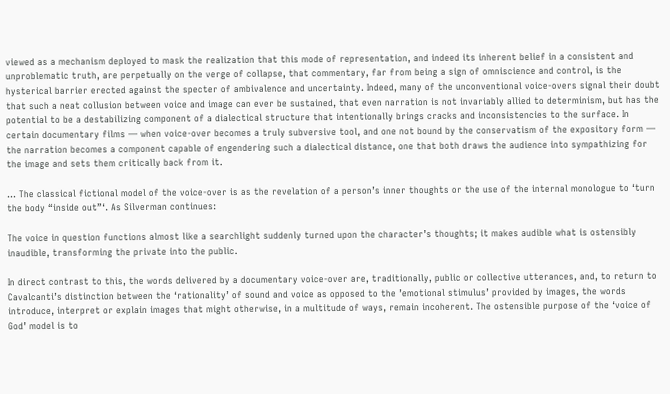viewed as a mechanism deployed to mask the realization that this mode of representation, and indeed its inherent belief in a consistent and unproblematic truth, are perpetually on the verge of collapse, that commentary, far from being a sign of omniscience and control, is the hysterical barrier erected against the specter of ambivalence and uncertainty. Indeed, many of the unconventional voice-overs signal their doubt that such a neat collusion between voice and image can ever be sustained, that even narration is not invariably allied to determinism, but has the potential to be a destabilizing component of a dialectical structure that intentionally brings cracks and inconsistencies to the surface. In certain documentary films — when voice-over becomes a truly subversive tool, and one not bound by the conservatism of the expository form — the narration becomes a component capable of engendering such a dialectical distance, one that both draws the audience into sympathizing for the image and sets them critically back from it.

… The classical fictional model of the voice-over is as the revelation of a person’s inner thoughts or the use of the internal monologue to ‘turn the body “inside out”‘. As Silverman continues:

The voice in question functions almost like a searchlight suddenly turned upon the character’s thoughts; it makes audible what is ostensibly inaudible, transforming the private into the public.

In direct contrast to this, the words delivered by a documentary voice-over are, traditionally, public or collective utterances, and, to return to Cavalcanti’s distinction between the ‘rationality’ of sound and voice as opposed to the ’emotional stimulus’ provided by images, the words introduce, interpret or explain images that might otherwise, in a multitude of ways, remain incoherent. The ostensible purpose of the ‘voice of God’ model is to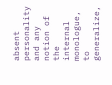absent personality and any notion of the internal monologue, to generalize,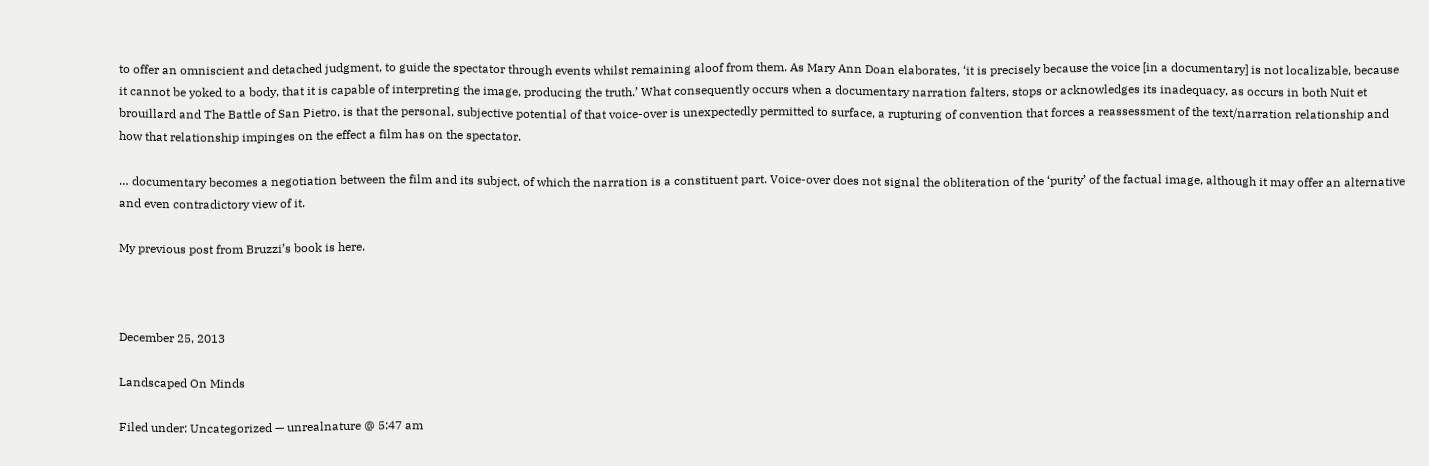to offer an omniscient and detached judgment, to guide the spectator through events whilst remaining aloof from them. As Mary Ann Doan elaborates, ‘it is precisely because the voice [in a documentary] is not localizable, because it cannot be yoked to a body, that it is capable of interpreting the image, producing the truth.’ What consequently occurs when a documentary narration falters, stops or acknowledges its inadequacy, as occurs in both Nuit et brouillard and The Battle of San Pietro, is that the personal, subjective potential of that voice-over is unexpectedly permitted to surface, a rupturing of convention that forces a reassessment of the text/narration relationship and how that relationship impinges on the effect a film has on the spectator.

… documentary becomes a negotiation between the film and its subject, of which the narration is a constituent part. Voice-over does not signal the obliteration of the ‘purity’ of the factual image, although it may offer an alternative and even contradictory view of it.

My previous post from Bruzzi’s book is here.



December 25, 2013

Landscaped On Minds

Filed under: Uncategorized — unrealnature @ 5:47 am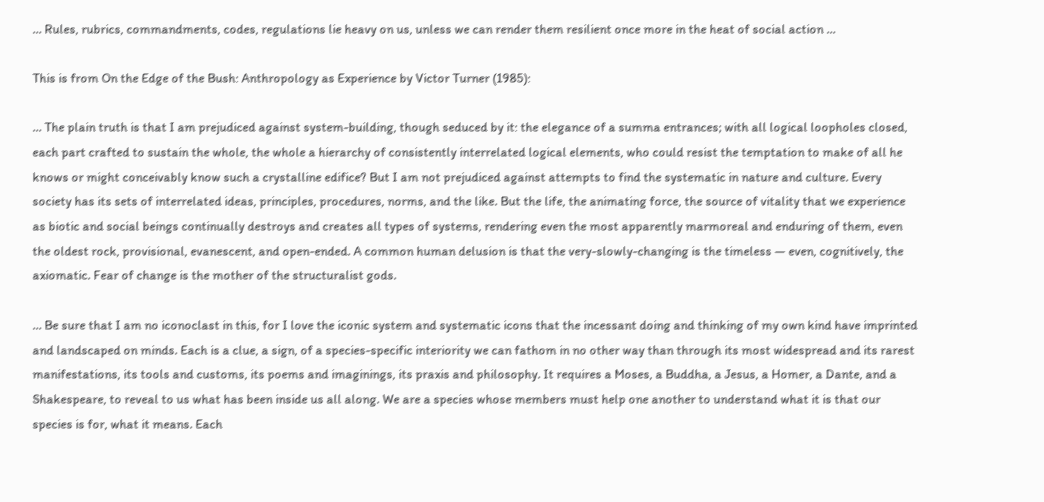… Rules, rubrics, commandments, codes, regulations lie heavy on us, unless we can render them resilient once more in the heat of social action …

This is from On the Edge of the Bush: Anthropology as Experience by Victor Turner (1985):

… The plain truth is that I am prejudiced against system-building, though seduced by it: the elegance of a summa entrances; with all logical loopholes closed, each part crafted to sustain the whole, the whole a hierarchy of consistently interrelated logical elements, who could resist the temptation to make of all he knows or might conceivably know such a crystalline edifice? But I am not prejudiced against attempts to find the systematic in nature and culture. Every society has its sets of interrelated ideas, principles, procedures, norms, and the like. But the life, the animating force, the source of vitality that we experience as biotic and social beings continually destroys and creates all types of systems, rendering even the most apparently marmoreal and enduring of them, even the oldest rock, provisional, evanescent, and open-ended. A common human delusion is that the very-slowly-changing is the timeless — even, cognitively, the axiomatic. Fear of change is the mother of the structuralist gods.

… Be sure that I am no iconoclast in this, for I love the iconic system and systematic icons that the incessant doing and thinking of my own kind have imprinted and landscaped on minds. Each is a clue, a sign, of a species-specific interiority we can fathom in no other way than through its most widespread and its rarest manifestations, its tools and customs, its poems and imaginings, its praxis and philosophy. It requires a Moses, a Buddha, a Jesus, a Homer, a Dante, and a Shakespeare, to reveal to us what has been inside us all along. We are a species whose members must help one another to understand what it is that our species is for, what it means. Each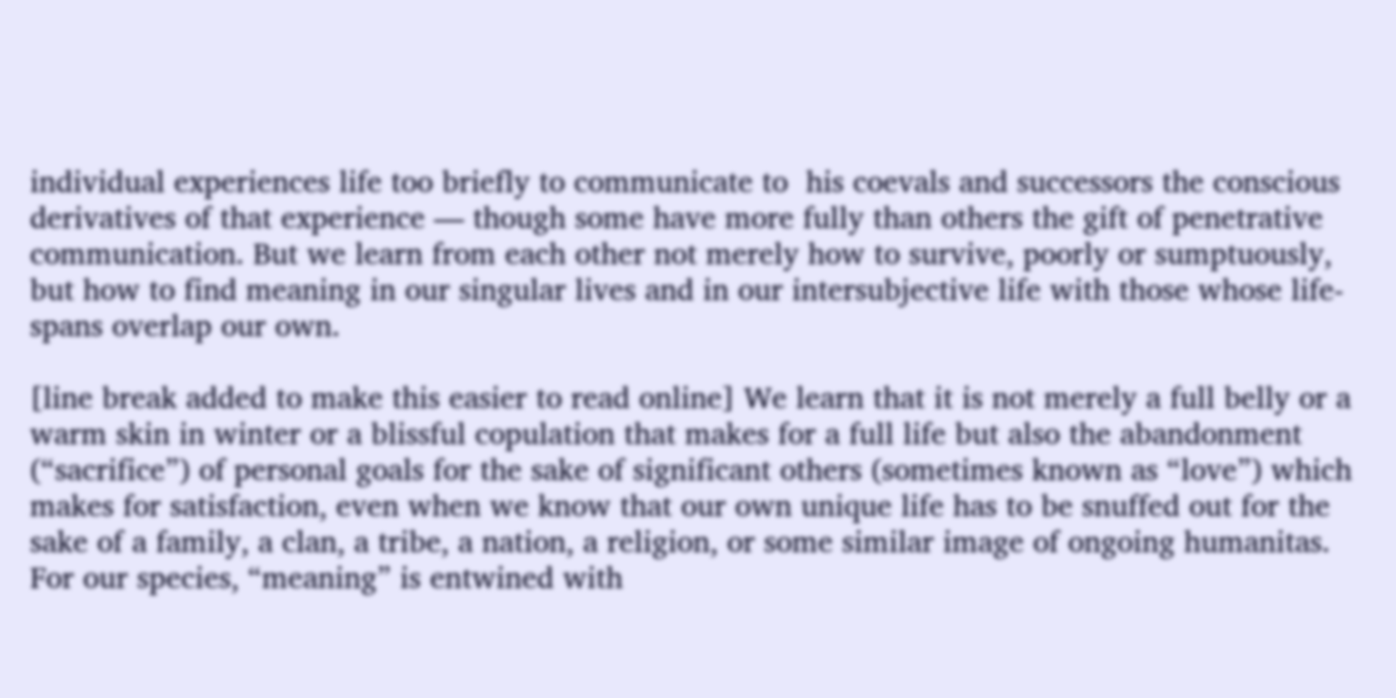individual experiences life too briefly to communicate to  his coevals and successors the conscious derivatives of that experience — though some have more fully than others the gift of penetrative communication. But we learn from each other not merely how to survive, poorly or sumptuously, but how to find meaning in our singular lives and in our intersubjective life with those whose life-spans overlap our own.

[line break added to make this easier to read online] We learn that it is not merely a full belly or a warm skin in winter or a blissful copulation that makes for a full life but also the abandonment (“sacrifice”) of personal goals for the sake of significant others (sometimes known as “love”) which makes for satisfaction, even when we know that our own unique life has to be snuffed out for the sake of a family, a clan, a tribe, a nation, a religion, or some similar image of ongoing humanitas. For our species, “meaning” is entwined with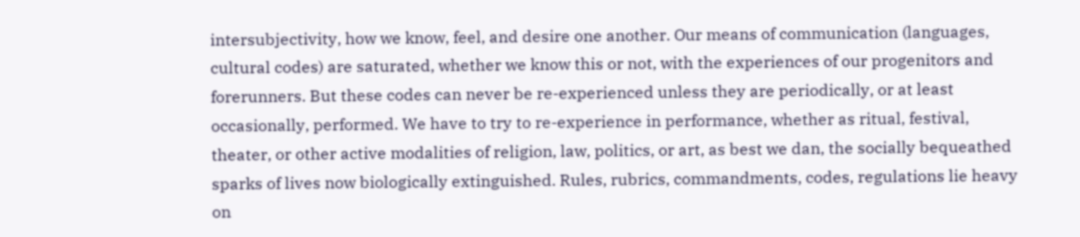intersubjectivity, how we know, feel, and desire one another. Our means of communication (languages, cultural codes) are saturated, whether we know this or not, with the experiences of our progenitors and forerunners. But these codes can never be re-experienced unless they are periodically, or at least occasionally, performed. We have to try to re-experience in performance, whether as ritual, festival, theater, or other active modalities of religion, law, politics, or art, as best we dan, the socially bequeathed sparks of lives now biologically extinguished. Rules, rubrics, commandments, codes, regulations lie heavy on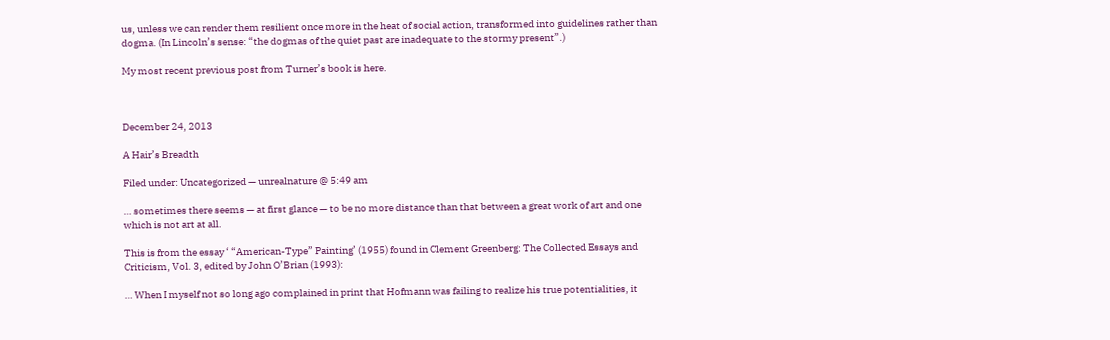us, unless we can render them resilient once more in the heat of social action, transformed into guidelines rather than dogma. (In Lincoln’s sense: “the dogmas of the quiet past are inadequate to the stormy present”.)

My most recent previous post from Turner’s book is here.



December 24, 2013

A Hair’s Breadth

Filed under: Uncategorized — unrealnature @ 5:49 am

… sometimes there seems — at first glance — to be no more distance than that between a great work of art and one which is not art at all.

This is from the essay ‘ “American-Type” Painting’ (1955) found in Clement Greenberg: The Collected Essays and Criticism, Vol. 3, edited by John O’Brian (1993):

… When I myself not so long ago complained in print that Hofmann was failing to realize his true potentialities, it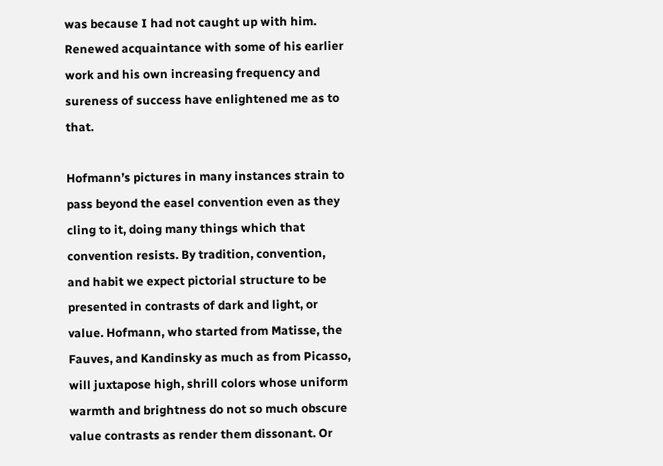was because I had not caught up with him. Renewed acquaintance with some of his earlier work and his own increasing frequency and sureness of success have enlightened me as to that.

Hofmann’s pictures in many instances strain to pass beyond the easel convention even as they cling to it, doing many things which that convention resists. By tradition, convention, and habit we expect pictorial structure to be presented in contrasts of dark and light, or value. Hofmann, who started from Matisse, the Fauves, and Kandinsky as much as from Picasso, will juxtapose high, shrill colors whose uniform warmth and brightness do not so much obscure value contrasts as render them dissonant. Or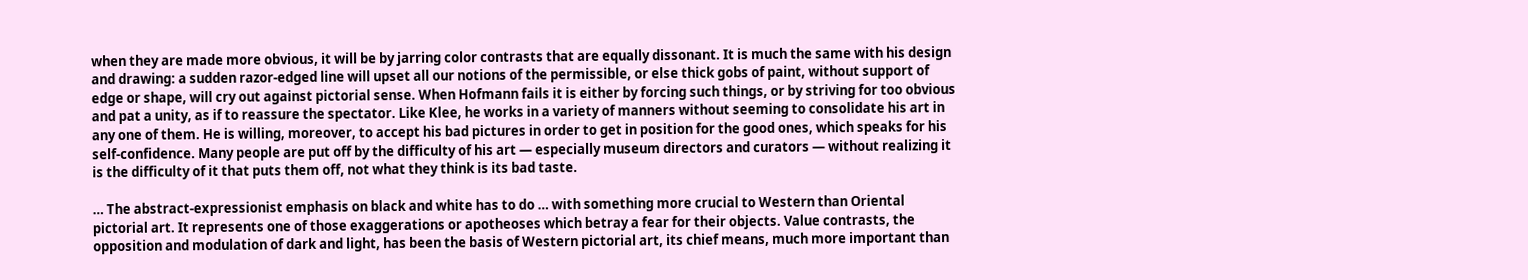when they are made more obvious, it will be by jarring color contrasts that are equally dissonant. It is much the same with his design and drawing: a sudden razor-edged line will upset all our notions of the permissible, or else thick gobs of paint, without support of edge or shape, will cry out against pictorial sense. When Hofmann fails it is either by forcing such things, or by striving for too obvious and pat a unity, as if to reassure the spectator. Like Klee, he works in a variety of manners without seeming to consolidate his art in any one of them. He is willing, moreover, to accept his bad pictures in order to get in position for the good ones, which speaks for his self-confidence. Many people are put off by the difficulty of his art — especially museum directors and curators — without realizing it is the difficulty of it that puts them off, not what they think is its bad taste.

… The abstract-expressionist emphasis on black and white has to do … with something more crucial to Western than Oriental pictorial art. It represents one of those exaggerations or apotheoses which betray a fear for their objects. Value contrasts, the opposition and modulation of dark and light, has been the basis of Western pictorial art, its chief means, much more important than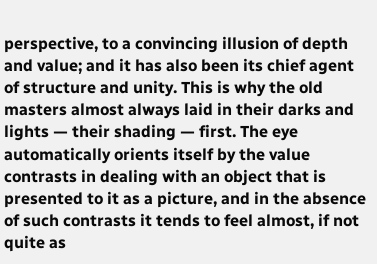perspective, to a convincing illusion of depth and value; and it has also been its chief agent of structure and unity. This is why the old masters almost always laid in their darks and lights — their shading — first. The eye automatically orients itself by the value contrasts in dealing with an object that is presented to it as a picture, and in the absence of such contrasts it tends to feel almost, if not quite as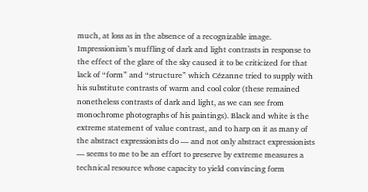much, at loss as in the absence of a recognizable image. Impressionism’s muffling of dark and light contrasts in response to the effect of the glare of the sky caused it to be criticized for that lack of “form” and “structure” which Cézanne tried to supply with his substitute contrasts of warm and cool color (these remained nonetheless contrasts of dark and light, as we can see from monochrome photographs of his paintings). Black and white is the extreme statement of value contrast, and to harp on it as many of the abstract expressionists do — and not only abstract expressionists — seems to me to be an effort to preserve by extreme measures a technical resource whose capacity to yield convincing form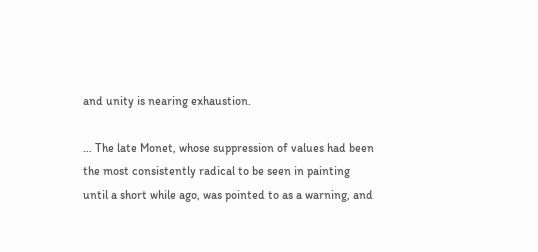and unity is nearing exhaustion.

… The late Monet, whose suppression of values had been the most consistently radical to be seen in painting until a short while ago, was pointed to as a warning, and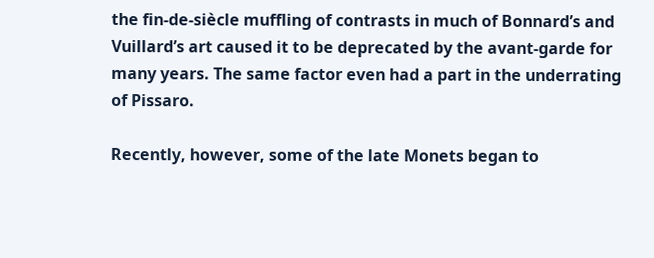the fin-de-siècle muffling of contrasts in much of Bonnard’s and Vuillard’s art caused it to be deprecated by the avant-garde for many years. The same factor even had a part in the underrating of Pissaro.

Recently, however, some of the late Monets began to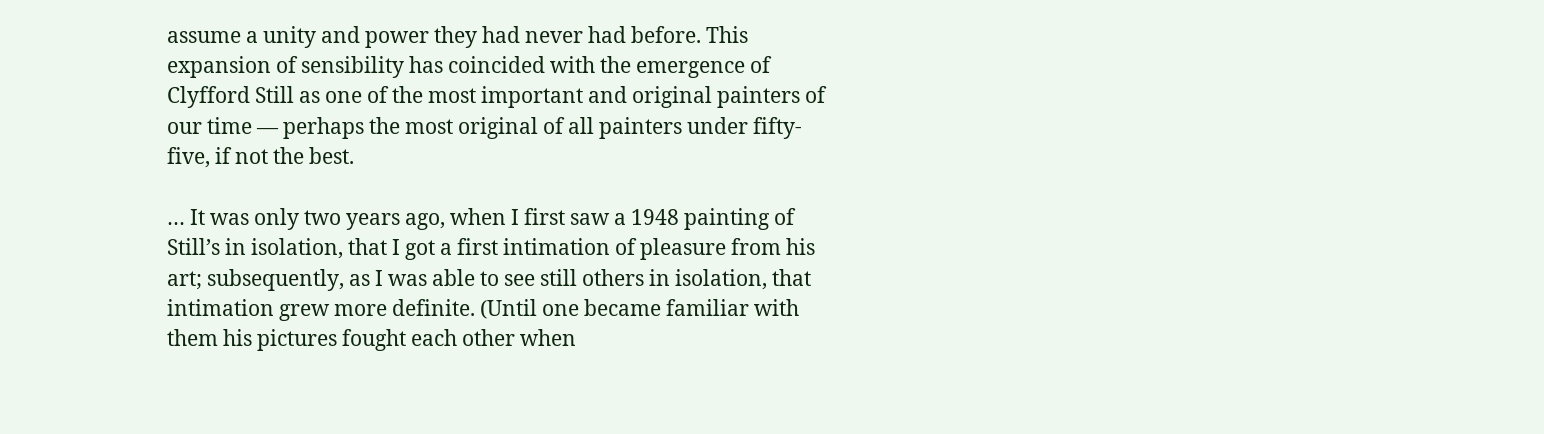assume a unity and power they had never had before. This expansion of sensibility has coincided with the emergence of Clyfford Still as one of the most important and original painters of our time — perhaps the most original of all painters under fifty-five, if not the best.

… It was only two years ago, when I first saw a 1948 painting of Still’s in isolation, that I got a first intimation of pleasure from his art; subsequently, as I was able to see still others in isolation, that intimation grew more definite. (Until one became familiar with them his pictures fought each other when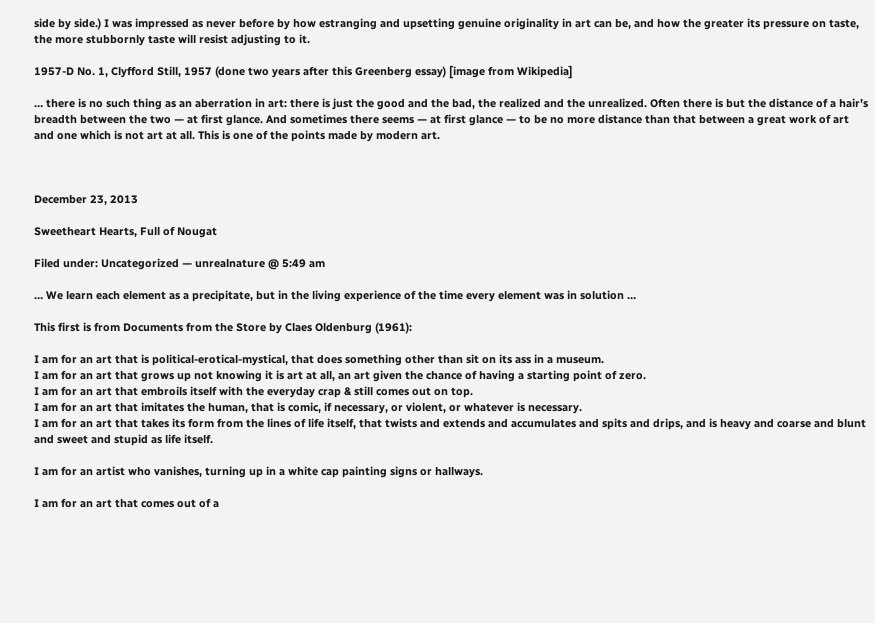side by side.) I was impressed as never before by how estranging and upsetting genuine originality in art can be, and how the greater its pressure on taste, the more stubbornly taste will resist adjusting to it.

1957-D No. 1, Clyfford Still, 1957 (done two years after this Greenberg essay) [image from Wikipedia]

… there is no such thing as an aberration in art: there is just the good and the bad, the realized and the unrealized. Often there is but the distance of a hair’s breadth between the two — at first glance. And sometimes there seems — at first glance — to be no more distance than that between a great work of art and one which is not art at all. This is one of the points made by modern art.



December 23, 2013

Sweetheart Hearts, Full of Nougat

Filed under: Uncategorized — unrealnature @ 5:49 am

… We learn each element as a precipitate, but in the living experience of the time every element was in solution …

This first is from Documents from the Store by Claes Oldenburg (1961):

I am for an art that is political-erotical-mystical, that does something other than sit on its ass in a museum.
I am for an art that grows up not knowing it is art at all, an art given the chance of having a starting point of zero.
I am for an art that embroils itself with the everyday crap & still comes out on top.
I am for an art that imitates the human, that is comic, if necessary, or violent, or whatever is necessary.
I am for an art that takes its form from the lines of life itself, that twists and extends and accumulates and spits and drips, and is heavy and coarse and blunt and sweet and stupid as life itself.

I am for an artist who vanishes, turning up in a white cap painting signs or hallways.

I am for an art that comes out of a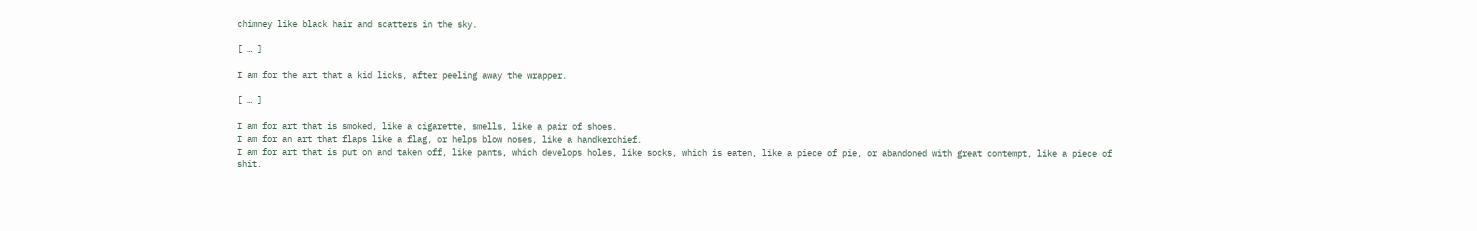chimney like black hair and scatters in the sky.

[ … ]

I am for the art that a kid licks, after peeling away the wrapper.

[ … ]

I am for art that is smoked, like a cigarette, smells, like a pair of shoes.
I am for an art that flaps like a flag, or helps blow noses, like a handkerchief.
I am for art that is put on and taken off, like pants, which develops holes, like socks, which is eaten, like a piece of pie, or abandoned with great contempt, like a piece of shit.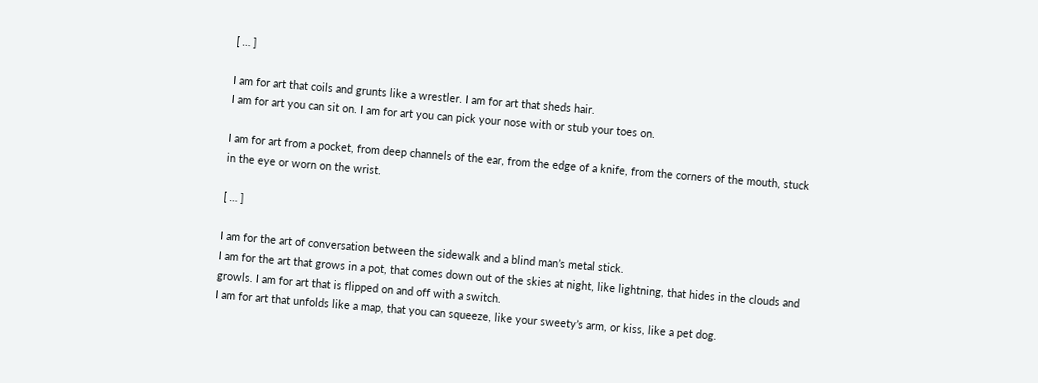[ … ]

I am for art that coils and grunts like a wrestler. I am for art that sheds hair.
I am for art you can sit on. I am for art you can pick your nose with or stub your toes on.

I am for art from a pocket, from deep channels of the ear, from the edge of a knife, from the corners of the mouth, stuck in the eye or worn on the wrist.

[ … ]

I am for the art of conversation between the sidewalk and a blind man’s metal stick.
I am for the art that grows in a pot, that comes down out of the skies at night, like lightning, that hides in the clouds and growls. I am for art that is flipped on and off with a switch.
I am for art that unfolds like a map, that you can squeeze, like your sweety’s arm, or kiss, like a pet dog.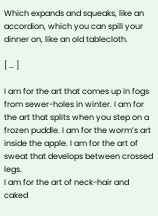Which expands and squeaks, like an accordion, which you can spill your dinner on, like an old tablecloth.

[ … ]

I am for the art that comes up in fogs from sewer-holes in winter. I am for the art that splits when you step on a frozen puddle. I am for the worm’s art inside the apple. I am for the art of sweat that develops between crossed legs.
I am for the art of neck-hair and caked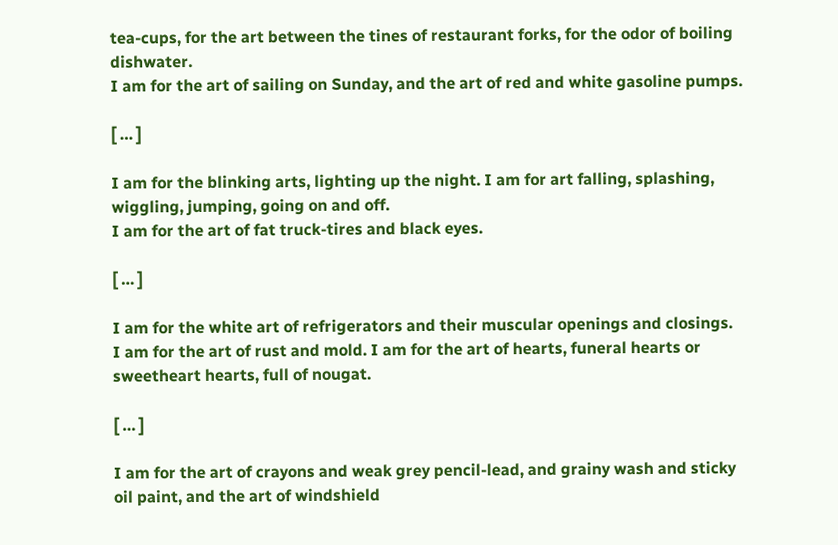tea-cups, for the art between the tines of restaurant forks, for the odor of boiling dishwater.
I am for the art of sailing on Sunday, and the art of red and white gasoline pumps.

[ … ]

I am for the blinking arts, lighting up the night. I am for art falling, splashing, wiggling, jumping, going on and off.
I am for the art of fat truck-tires and black eyes.

[ … ]

I am for the white art of refrigerators and their muscular openings and closings.
I am for the art of rust and mold. I am for the art of hearts, funeral hearts or sweetheart hearts, full of nougat.

[ … ]

I am for the art of crayons and weak grey pencil-lead, and grainy wash and sticky oil paint, and the art of windshield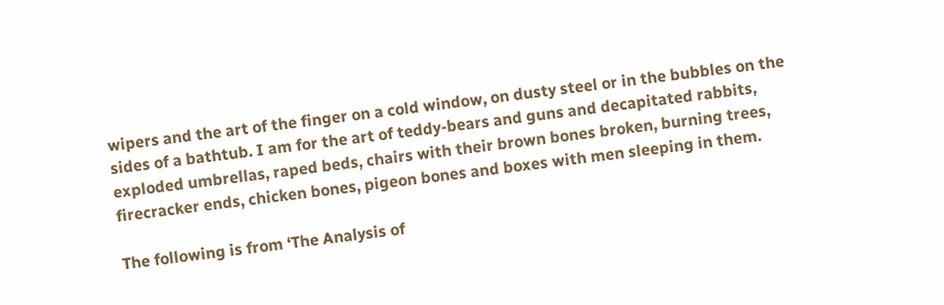wipers and the art of the finger on a cold window, on dusty steel or in the bubbles on the sides of a bathtub. I am for the art of teddy-bears and guns and decapitated rabbits, exploded umbrellas, raped beds, chairs with their brown bones broken, burning trees, firecracker ends, chicken bones, pigeon bones and boxes with men sleeping in them.

The following is from ‘The Analysis of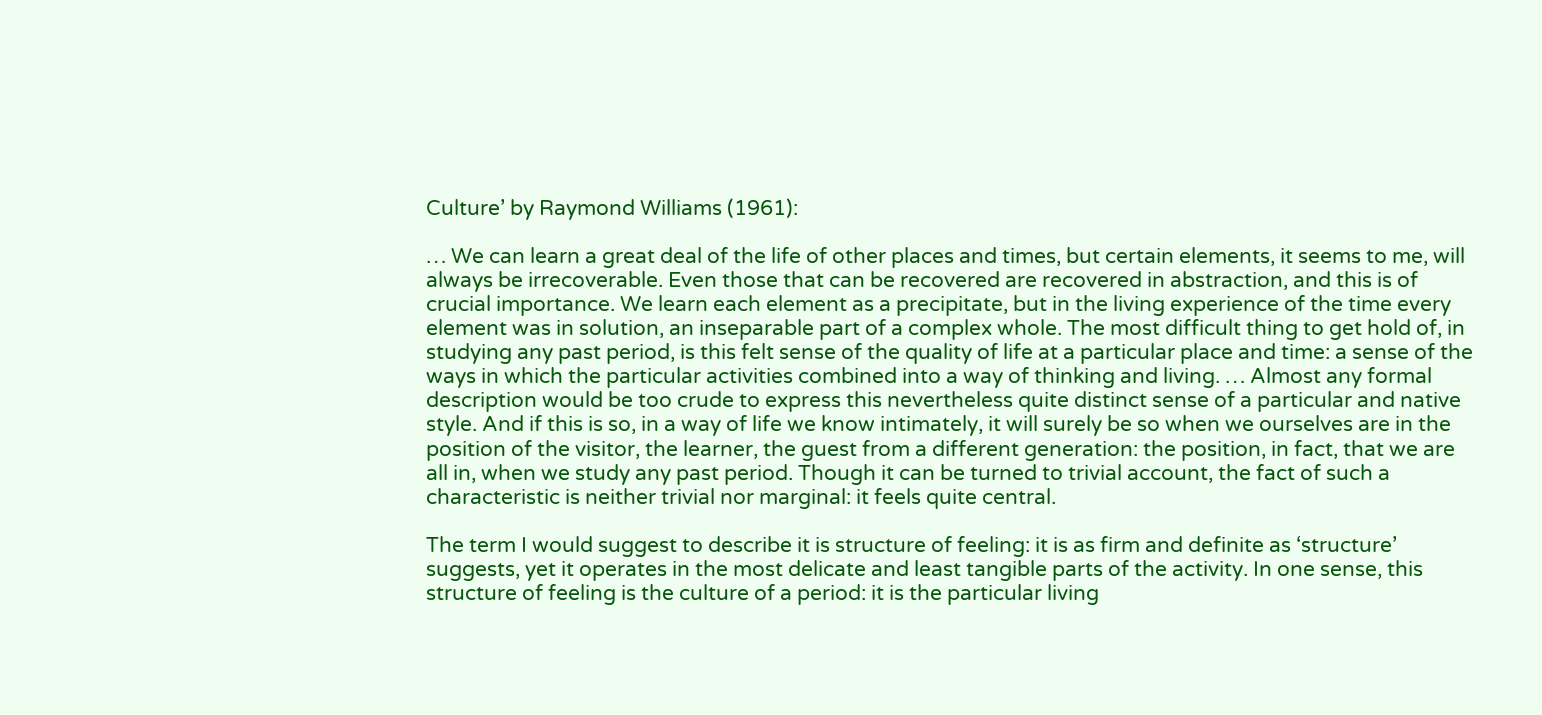Culture’ by Raymond Williams (1961):

… We can learn a great deal of the life of other places and times, but certain elements, it seems to me, will always be irrecoverable. Even those that can be recovered are recovered in abstraction, and this is of crucial importance. We learn each element as a precipitate, but in the living experience of the time every element was in solution, an inseparable part of a complex whole. The most difficult thing to get hold of, in studying any past period, is this felt sense of the quality of life at a particular place and time: a sense of the ways in which the particular activities combined into a way of thinking and living. … Almost any formal description would be too crude to express this nevertheless quite distinct sense of a particular and native style. And if this is so, in a way of life we know intimately, it will surely be so when we ourselves are in the position of the visitor, the learner, the guest from a different generation: the position, in fact, that we are all in, when we study any past period. Though it can be turned to trivial account, the fact of such a characteristic is neither trivial nor marginal: it feels quite central.

The term I would suggest to describe it is structure of feeling: it is as firm and definite as ‘structure’ suggests, yet it operates in the most delicate and least tangible parts of the activity. In one sense, this structure of feeling is the culture of a period: it is the particular living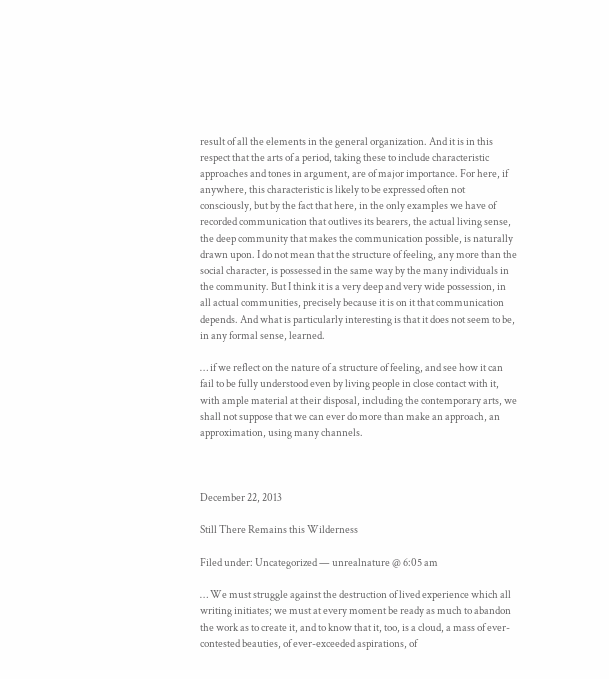result of all the elements in the general organization. And it is in this respect that the arts of a period, taking these to include characteristic approaches and tones in argument, are of major importance. For here, if anywhere, this characteristic is likely to be expressed often not consciously, but by the fact that here, in the only examples we have of recorded communication that outlives its bearers, the actual living sense, the deep community that makes the communication possible, is naturally drawn upon. I do not mean that the structure of feeling, any more than the social character, is possessed in the same way by the many individuals in the community. But I think it is a very deep and very wide possession, in all actual communities, precisely because it is on it that communication depends. And what is particularly interesting is that it does not seem to be, in any formal sense, learned.

… if we reflect on the nature of a structure of feeling, and see how it can fail to be fully understood even by living people in close contact with it, with ample material at their disposal, including the contemporary arts, we shall not suppose that we can ever do more than make an approach, an approximation, using many channels.



December 22, 2013

Still There Remains this Wilderness

Filed under: Uncategorized — unrealnature @ 6:05 am

… We must struggle against the destruction of lived experience which all writing initiates; we must at every moment be ready as much to abandon the work as to create it, and to know that it, too, is a cloud, a mass of ever-contested beauties, of ever-exceeded aspirations, of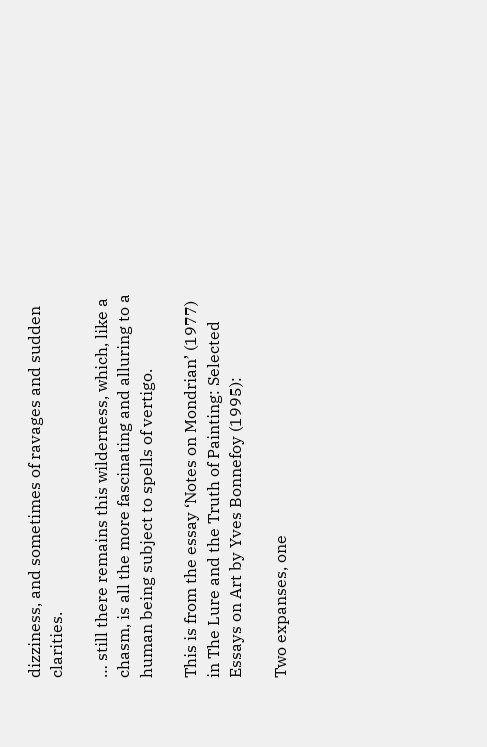dizziness, and sometimes of ravages and sudden clarities.

… still there remains this wilderness, which, like a chasm, is all the more fascinating and alluring to a human being subject to spells of vertigo.

This is from the essay ‘Notes on Mondrian’ (1977) in The Lure and the Truth of Painting: Selected Essays on Art by Yves Bonnefoy (1995):

Two expanses, one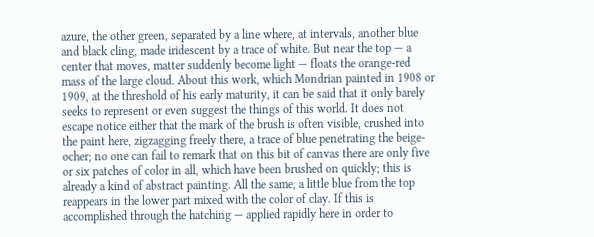azure, the other green, separated by a line where, at intervals, another blue and black cling, made iridescent by a trace of white. But near the top — a center that moves, matter suddenly become light — floats the orange-red mass of the large cloud. About this work, which Mondrian painted in 1908 or 1909, at the threshold of his early maturity, it can be said that it only barely seeks to represent or even suggest the things of this world. It does not escape notice either that the mark of the brush is often visible, crushed into the paint here, zigzagging freely there, a trace of blue penetrating the beige-ocher; no one can fail to remark that on this bit of canvas there are only five or six patches of color in all, which have been brushed on quickly; this is already a kind of abstract painting. All the same, a little blue from the top reappears in the lower part mixed with the color of clay. If this is accomplished through the hatching — applied rapidly here in order to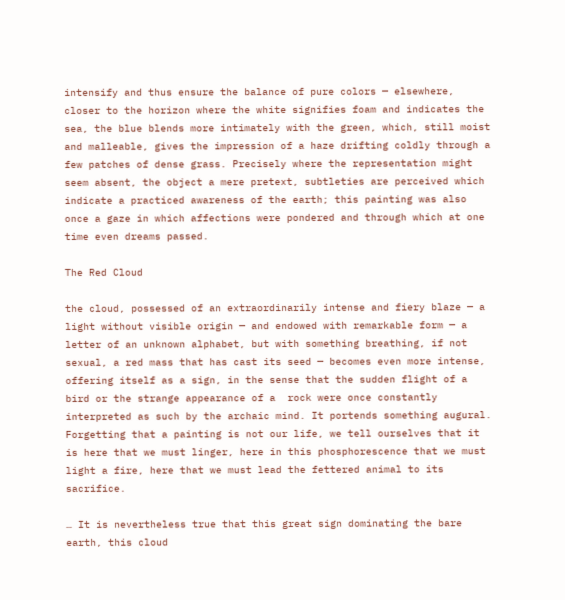intensify and thus ensure the balance of pure colors — elsewhere, closer to the horizon where the white signifies foam and indicates the sea, the blue blends more intimately with the green, which, still moist and malleable, gives the impression of a haze drifting coldly through a few patches of dense grass. Precisely where the representation might seem absent, the object a mere pretext, subtleties are perceived which indicate a practiced awareness of the earth; this painting was also once a gaze in which affections were pondered and through which at one time even dreams passed.

The Red Cloud

the cloud, possessed of an extraordinarily intense and fiery blaze — a light without visible origin — and endowed with remarkable form — a letter of an unknown alphabet, but with something breathing, if not sexual, a red mass that has cast its seed — becomes even more intense, offering itself as a sign, in the sense that the sudden flight of a bird or the strange appearance of a  rock were once constantly interpreted as such by the archaic mind. It portends something augural. Forgetting that a painting is not our life, we tell ourselves that it is here that we must linger, here in this phosphorescence that we must light a fire, here that we must lead the fettered animal to its sacrifice.

… It is nevertheless true that this great sign dominating the bare earth, this cloud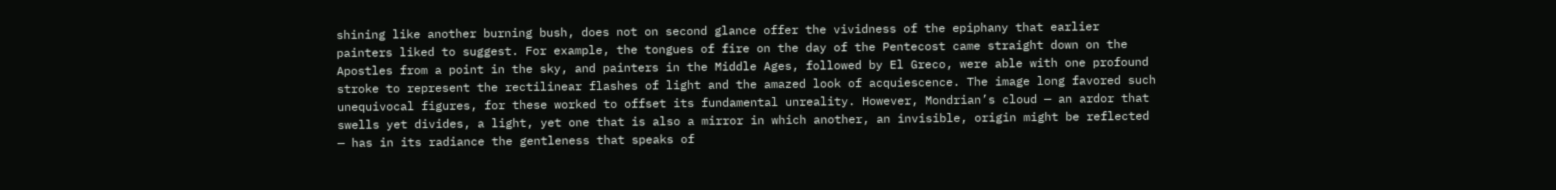shining like another burning bush, does not on second glance offer the vividness of the epiphany that earlier painters liked to suggest. For example, the tongues of fire on the day of the Pentecost came straight down on the Apostles from a point in the sky, and painters in the Middle Ages, followed by El Greco, were able with one profound stroke to represent the rectilinear flashes of light and the amazed look of acquiescence. The image long favored such unequivocal figures, for these worked to offset its fundamental unreality. However, Mondrian’s cloud — an ardor that swells yet divides, a light, yet one that is also a mirror in which another, an invisible, origin might be reflected — has in its radiance the gentleness that speaks of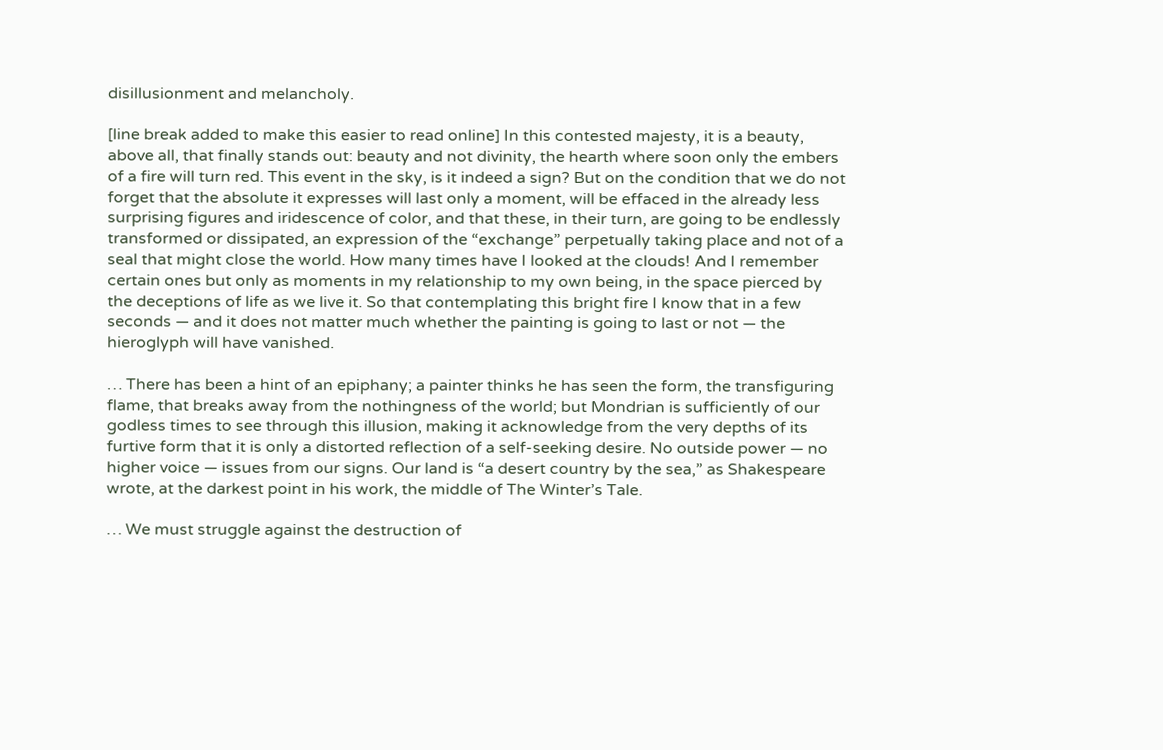disillusionment and melancholy.

[line break added to make this easier to read online] In this contested majesty, it is a beauty, above all, that finally stands out: beauty and not divinity, the hearth where soon only the embers of a fire will turn red. This event in the sky, is it indeed a sign? But on the condition that we do not forget that the absolute it expresses will last only a moment, will be effaced in the already less surprising figures and iridescence of color, and that these, in their turn, are going to be endlessly transformed or dissipated, an expression of the “exchange” perpetually taking place and not of a seal that might close the world. How many times have I looked at the clouds! And I remember certain ones but only as moments in my relationship to my own being, in the space pierced by the deceptions of life as we live it. So that contemplating this bright fire I know that in a few seconds — and it does not matter much whether the painting is going to last or not — the hieroglyph will have vanished.

… There has been a hint of an epiphany; a painter thinks he has seen the form, the transfiguring flame, that breaks away from the nothingness of the world; but Mondrian is sufficiently of our godless times to see through this illusion, making it acknowledge from the very depths of its furtive form that it is only a distorted reflection of a self-seeking desire. No outside power — no higher voice — issues from our signs. Our land is “a desert country by the sea,” as Shakespeare wrote, at the darkest point in his work, the middle of The Winter’s Tale.

… We must struggle against the destruction of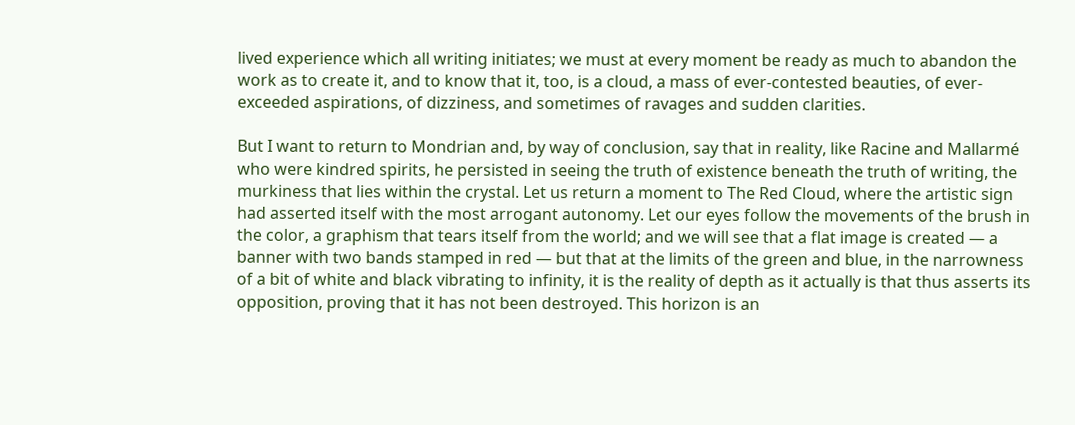lived experience which all writing initiates; we must at every moment be ready as much to abandon the work as to create it, and to know that it, too, is a cloud, a mass of ever-contested beauties, of ever-exceeded aspirations, of dizziness, and sometimes of ravages and sudden clarities.

But I want to return to Mondrian and, by way of conclusion, say that in reality, like Racine and Mallarmé who were kindred spirits, he persisted in seeing the truth of existence beneath the truth of writing, the murkiness that lies within the crystal. Let us return a moment to The Red Cloud, where the artistic sign had asserted itself with the most arrogant autonomy. Let our eyes follow the movements of the brush in the color, a graphism that tears itself from the world; and we will see that a flat image is created — a banner with two bands stamped in red — but that at the limits of the green and blue, in the narrowness of a bit of white and black vibrating to infinity, it is the reality of depth as it actually is that thus asserts its opposition, proving that it has not been destroyed. This horizon is an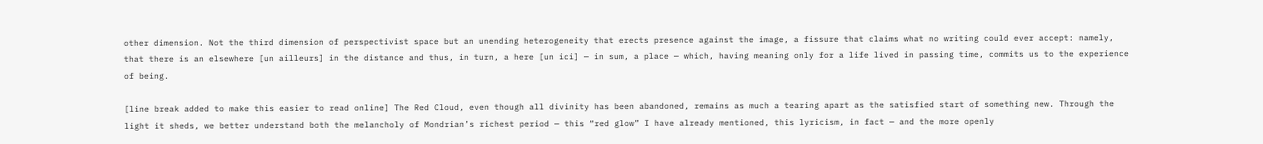other dimension. Not the third dimension of perspectivist space but an unending heterogeneity that erects presence against the image, a fissure that claims what no writing could ever accept: namely, that there is an elsewhere [un ailleurs] in the distance and thus, in turn, a here [un ici] — in sum, a place — which, having meaning only for a life lived in passing time, commits us to the experience of being.

[line break added to make this easier to read online] The Red Cloud, even though all divinity has been abandoned, remains as much a tearing apart as the satisfied start of something new. Through the light it sheds, we better understand both the melancholy of Mondrian’s richest period — this “red glow” I have already mentioned, this lyricism, in fact — and the more openly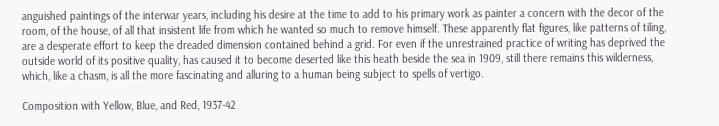anguished paintings of the interwar years, including his desire at the time to add to his primary work as painter a concern with the decor of the room, of the house, of all that insistent life from which he wanted so much to remove himself. These apparently flat figures, like patterns of tiling, are a desperate effort to keep the dreaded dimension contained behind a grid. For even if the unrestrained practice of writing has deprived the outside world of its positive quality, has caused it to become deserted like this heath beside the sea in 1909, still there remains this wilderness, which, like a chasm, is all the more fascinating and alluring to a human being subject to spells of vertigo.

Composition with Yellow, Blue, and Red, 1937-42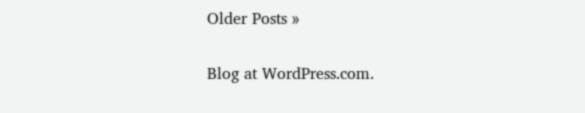Older Posts »

Blog at WordPress.com.